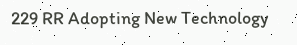229 RR Adopting New Technology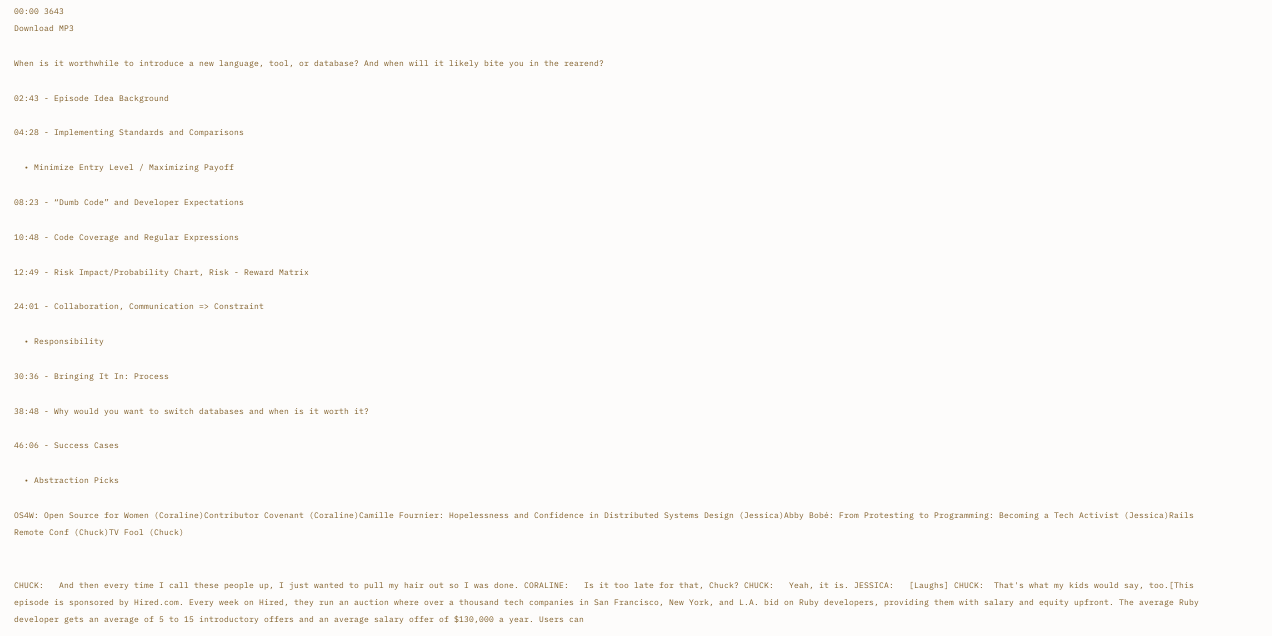00:00 3643
Download MP3

When is it worthwhile to introduce a new language, tool, or database? And when will it likely bite you in the rearend?

02:43 - Episode Idea Background

04:28 - Implementing Standards and Comparisons

  • Minimize Entry Level / Maximizing Payoff

08:23 - “Dumb Code” and Developer Expectations

10:48 - Code Coverage and Regular Expressions

12:49 - Risk Impact/Probability Chart, Risk - Reward Matrix

24:01 - Collaboration, Communication => Constraint

  • Responsibility

30:36 - Bringing It In: Process

38:48 - Why would you want to switch databases and when is it worth it?

46:06 - Success Cases

  • Abstraction Picks

OS4W: Open Source for Women (Coraline)Contributor Covenant (Coraline)Camille Fournier: Hopelessness and Confidence in Distributed Systems Design (Jessica)Abby Bobé: From Protesting to Programming: Becoming a Tech Activist (Jessica)Rails Remote Conf (Chuck)TV Fool (Chuck)


CHUCK:   And then every time I call these people up, I just wanted to pull my hair out so I was done. CORALINE:   Is it too late for that, Chuck? CHUCK:   Yeah, it is. JESSICA:   [Laughs] CHUCK:  That's what my kids would say, too.[This episode is sponsored by Hired.com. Every week on Hired, they run an auction where over a thousand tech companies in San Francisco, New York, and L.A. bid on Ruby developers, providing them with salary and equity upfront. The average Ruby developer gets an average of 5 to 15 introductory offers and an average salary offer of $130,000 a year. Users can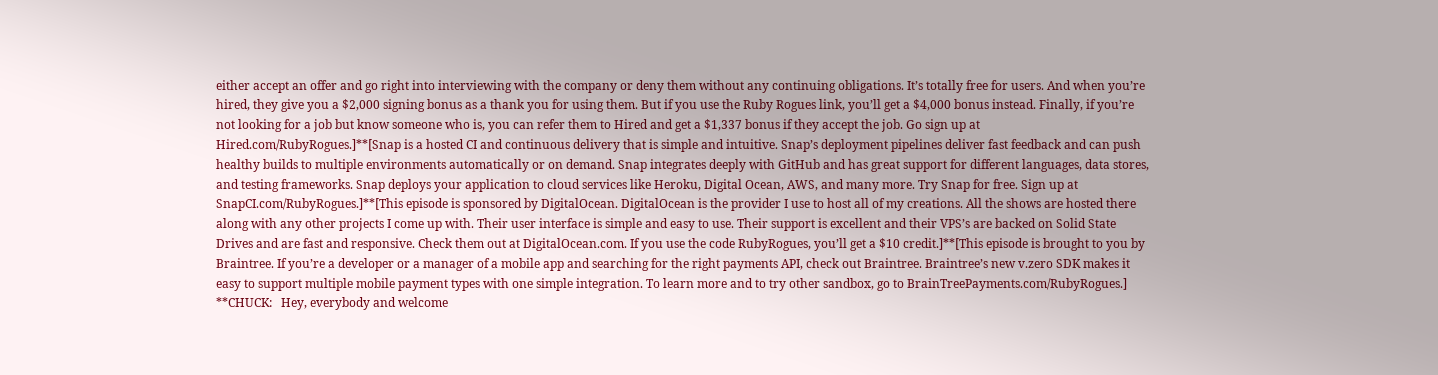either accept an offer and go right into interviewing with the company or deny them without any continuing obligations. It’s totally free for users. And when you’re hired, they give you a $2,000 signing bonus as a thank you for using them. But if you use the Ruby Rogues link, you’ll get a $4,000 bonus instead. Finally, if you’re not looking for a job but know someone who is, you can refer them to Hired and get a $1,337 bonus if they accept the job. Go sign up at Hired.com/RubyRogues.]**[Snap is a hosted CI and continuous delivery that is simple and intuitive. Snap’s deployment pipelines deliver fast feedback and can push healthy builds to multiple environments automatically or on demand. Snap integrates deeply with GitHub and has great support for different languages, data stores, and testing frameworks. Snap deploys your application to cloud services like Heroku, Digital Ocean, AWS, and many more. Try Snap for free. Sign up at SnapCI.com/RubyRogues.]**[This episode is sponsored by DigitalOcean. DigitalOcean is the provider I use to host all of my creations. All the shows are hosted there along with any other projects I come up with. Their user interface is simple and easy to use. Their support is excellent and their VPS’s are backed on Solid State Drives and are fast and responsive. Check them out at DigitalOcean.com. If you use the code RubyRogues, you’ll get a $10 credit.]**[This episode is brought to you by Braintree. If you’re a developer or a manager of a mobile app and searching for the right payments API, check out Braintree. Braintree’s new v.zero SDK makes it easy to support multiple mobile payment types with one simple integration. To learn more and to try other sandbox, go to BrainTreePayments.com/RubyRogues.] **CHUCK:   Hey, everybody and welcome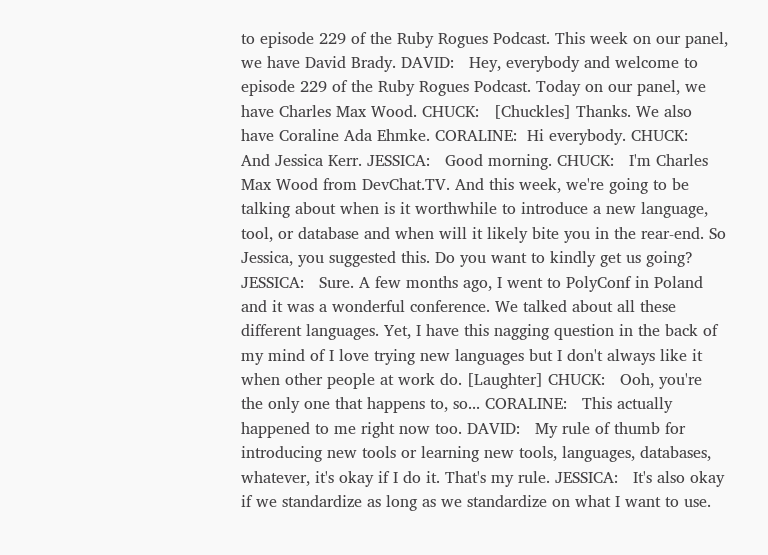to episode 229 of the Ruby Rogues Podcast. This week on our panel, we have David Brady. DAVID:   Hey, everybody and welcome to episode 229 of the Ruby Rogues Podcast. Today on our panel, we have Charles Max Wood. CHUCK:   [Chuckles] Thanks. We also have Coraline Ada Ehmke. CORALINE:  Hi everybody. CHUCK:   And Jessica Kerr. JESSICA:   Good morning. CHUCK:   I'm Charles Max Wood from DevChat.TV. And this week, we're going to be talking about when is it worthwhile to introduce a new language, tool, or database and when will it likely bite you in the rear-end. So Jessica, you suggested this. Do you want to kindly get us going? JESSICA:   Sure. A few months ago, I went to PolyConf in Poland and it was a wonderful conference. We talked about all these different languages. Yet, I have this nagging question in the back of my mind of I love trying new languages but I don't always like it when other people at work do. [Laughter] CHUCK:   Ooh, you're the only one that happens to, so... CORALINE:   This actually happened to me right now too. DAVID:   My rule of thumb for introducing new tools or learning new tools, languages, databases, whatever, it's okay if I do it. That's my rule. JESSICA:   It's also okay if we standardize as long as we standardize on what I want to use.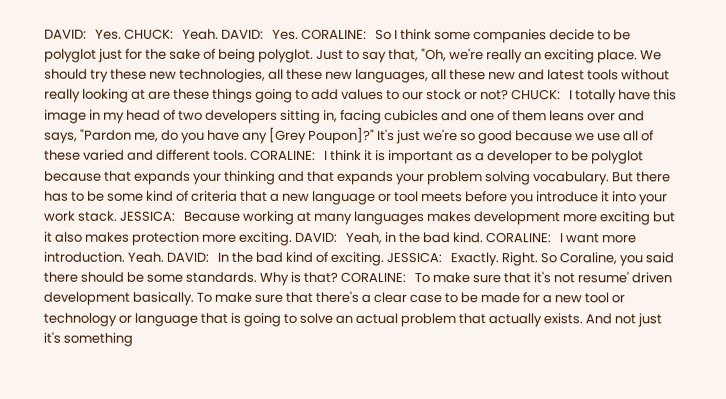DAVID:   Yes. CHUCK:   Yeah. DAVID:   Yes. CORALINE:   So I think some companies decide to be polyglot just for the sake of being polyglot. Just to say that, "Oh, we're really an exciting place. We should try these new technologies, all these new languages, all these new and latest tools without really looking at are these things going to add values to our stock or not? CHUCK:   I totally have this image in my head of two developers sitting in, facing cubicles and one of them leans over and says, "Pardon me, do you have any [Grey Poupon]?" It's just we're so good because we use all of these varied and different tools. CORALINE:   I think it is important as a developer to be polyglot because that expands your thinking and that expands your problem solving vocabulary. But there has to be some kind of criteria that a new language or tool meets before you introduce it into your work stack. JESSICA:   Because working at many languages makes development more exciting but it also makes protection more exciting. DAVID:   Yeah, in the bad kind. CORALINE:   I want more introduction. Yeah. DAVID:   In the bad kind of exciting. JESSICA:   Exactly. Right. So Coraline, you said there should be some standards. Why is that? CORALINE:   To make sure that it's not resume' driven development basically. To make sure that there's a clear case to be made for a new tool or technology or language that is going to solve an actual problem that actually exists. And not just it's something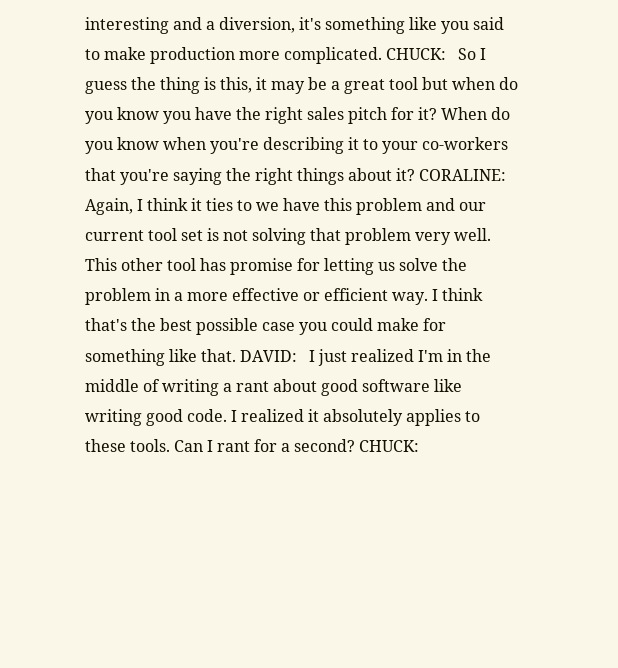interesting and a diversion, it's something like you said to make production more complicated. CHUCK:   So I guess the thing is this, it may be a great tool but when do you know you have the right sales pitch for it? When do you know when you're describing it to your co-workers that you're saying the right things about it? CORALINE:   Again, I think it ties to we have this problem and our current tool set is not solving that problem very well. This other tool has promise for letting us solve the problem in a more effective or efficient way. I think that's the best possible case you could make for something like that. DAVID:   I just realized I'm in the middle of writing a rant about good software like writing good code. I realized it absolutely applies to these tools. Can I rant for a second? CHUCK: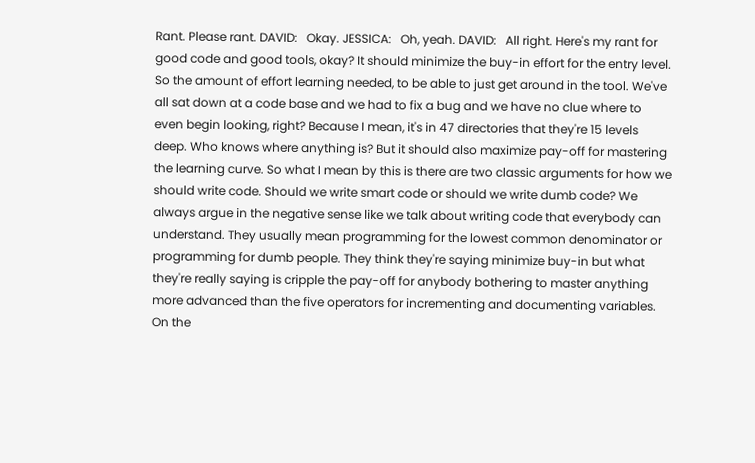Rant. Please rant. DAVID:   Okay. JESSICA:   Oh, yeah. DAVID:   All right. Here's my rant for good code and good tools, okay? It should minimize the buy-in effort for the entry level. So the amount of effort learning needed, to be able to just get around in the tool. We've all sat down at a code base and we had to fix a bug and we have no clue where to even begin looking, right? Because I mean, it's in 47 directories that they're 15 levels deep. Who knows where anything is? But it should also maximize pay-off for mastering the learning curve. So what I mean by this is there are two classic arguments for how we should write code. Should we write smart code or should we write dumb code? We always argue in the negative sense like we talk about writing code that everybody can understand. They usually mean programming for the lowest common denominator or programming for dumb people. They think they're saying minimize buy-in but what they're really saying is cripple the pay-off for anybody bothering to master anything more advanced than the five operators for incrementing and documenting variables. On the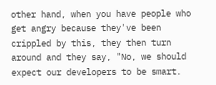other hand, when you have people who get angry because they've been crippled by this, they then turn around and they say, "No, we should expect our developers to be smart.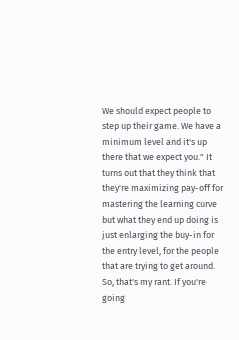We should expect people to step up their game. We have a minimum level and it's up there that we expect you." It turns out that they think that they're maximizing pay-off for mastering the learning curve but what they end up doing is just enlarging the buy-in for the entry level, for the people that are trying to get around. So, that's my rant. If you're going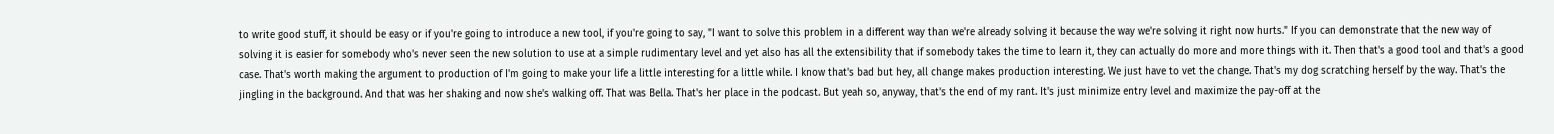to write good stuff, it should be easy or if you're going to introduce a new tool, if you're going to say, "I want to solve this problem in a different way than we're already solving it because the way we're solving it right now hurts." If you can demonstrate that the new way of solving it is easier for somebody who's never seen the new solution to use at a simple rudimentary level and yet also has all the extensibility that if somebody takes the time to learn it, they can actually do more and more things with it. Then that's a good tool and that's a good case. That's worth making the argument to production of I'm going to make your life a little interesting for a little while. I know that's bad but hey, all change makes production interesting. We just have to vet the change. That's my dog scratching herself by the way. That's the jingling in the background. And that was her shaking and now she's walking off. That was Bella. That's her place in the podcast. But yeah so, anyway, that's the end of my rant. It's just minimize entry level and maximize the pay-off at the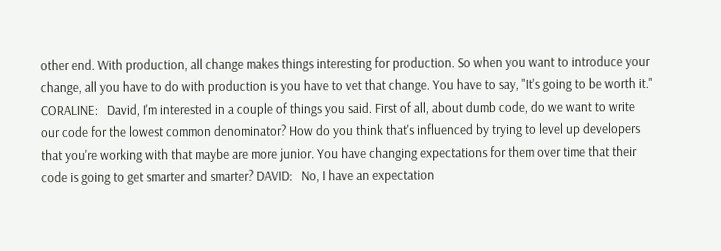other end. With production, all change makes things interesting for production. So when you want to introduce your change, all you have to do with production is you have to vet that change. You have to say, "It's going to be worth it." CORALINE:   David, I'm interested in a couple of things you said. First of all, about dumb code, do we want to write our code for the lowest common denominator? How do you think that's influenced by trying to level up developers that you're working with that maybe are more junior. You have changing expectations for them over time that their code is going to get smarter and smarter? DAVID:   No, I have an expectation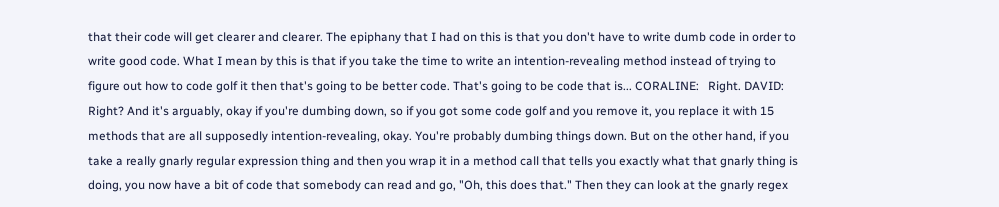that their code will get clearer and clearer. The epiphany that I had on this is that you don't have to write dumb code in order to write good code. What I mean by this is that if you take the time to write an intention-revealing method instead of trying to figure out how to code golf it then that's going to be better code. That's going to be code that is... CORALINE:   Right. DAVID:   Right? And it's arguably, okay if you're dumbing down, so if you got some code golf and you remove it, you replace it with 15 methods that are all supposedly intention-revealing, okay. You're probably dumbing things down. But on the other hand, if you take a really gnarly regular expression thing and then you wrap it in a method call that tells you exactly what that gnarly thing is doing, you now have a bit of code that somebody can read and go, "Oh, this does that." Then they can look at the gnarly regex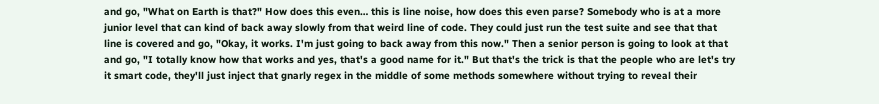and go, "What on Earth is that?" How does this even… this is line noise, how does this even parse? Somebody who is at a more junior level that can kind of back away slowly from that weird line of code. They could just run the test suite and see that that line is covered and go, "Okay, it works. I'm just going to back away from this now." Then a senior person is going to look at that and go, "I totally know how that works and yes, that's a good name for it." But that's the trick is that the people who are let's try it smart code, they'll just inject that gnarly regex in the middle of some methods somewhere without trying to reveal their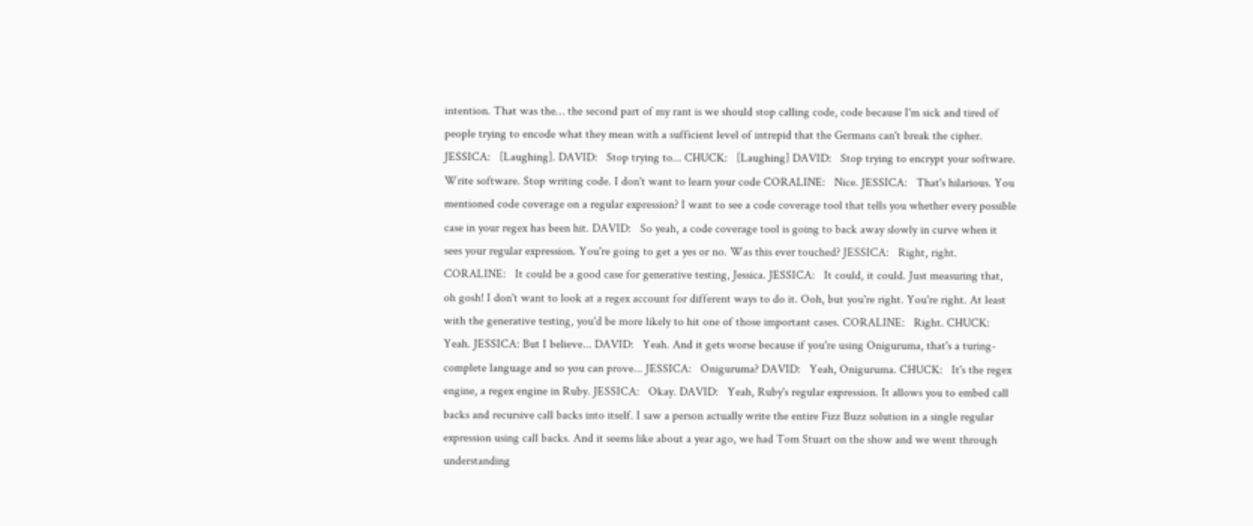intention. That was the… the second part of my rant is we should stop calling code, code because I'm sick and tired of people trying to encode what they mean with a sufficient level of intrepid that the Germans can't break the cipher. JESSICA:   [Laughing]. DAVID:   Stop trying to... CHUCK:   [Laughing] DAVID:   Stop trying to encrypt your software. Write software. Stop writing code. I don't want to learn your code CORALINE:   Nice. JESSICA:   That's hilarious. You mentioned code coverage on a regular expression? I want to see a code coverage tool that tells you whether every possible case in your regex has been hit. DAVID:   So yeah, a code coverage tool is going to back away slowly in curve when it sees your regular expression. You're going to get a yes or no. Was this ever touched? JESSICA:   Right, right. CORALINE:   It could be a good case for generative testing, Jessica. JESSICA:   It could, it could. Just measuring that, oh gosh! I don't want to look at a regex account for different ways to do it. Ooh, but you're right. You're right. At least with the generative testing, you'd be more likely to hit one of those important cases. CORALINE:   Right. CHUCK:   Yeah. JESSICA: But I believe... DAVID:   Yeah. And it gets worse because if you're using Oniguruma, that's a turing-complete language and so you can prove... JESSICA:   Oniguruma? DAVID:   Yeah, Oniguruma. CHUCK:   It's the regex engine, a regex engine in Ruby. JESSICA:   Okay. DAVID:   Yeah, Ruby's regular expression. It allows you to embed call backs and recursive call backs into itself. I saw a person actually write the entire Fizz Buzz solution in a single regular expression using call backs. And it seems like about a year ago, we had Tom Stuart on the show and we went through understanding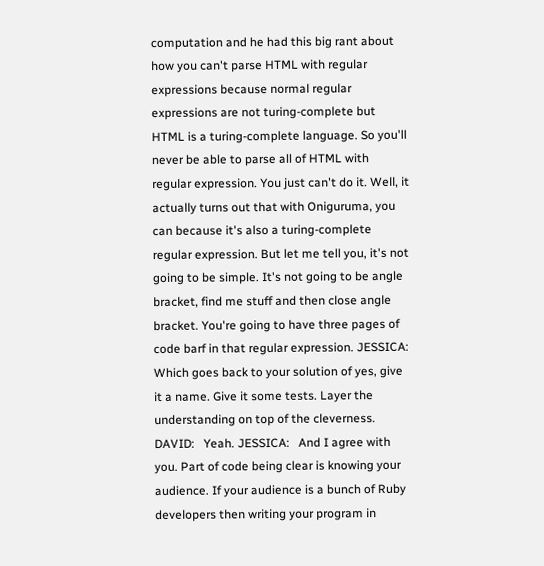computation and he had this big rant about how you can't parse HTML with regular expressions because normal regular expressions are not turing-complete but HTML is a turing-complete language. So you'll never be able to parse all of HTML with regular expression. You just can't do it. Well, it actually turns out that with Oniguruma, you can because it's also a turing-complete regular expression. But let me tell you, it's not going to be simple. It's not going to be angle bracket, find me stuff and then close angle bracket. You're going to have three pages of code barf in that regular expression. JESSICA:   Which goes back to your solution of yes, give it a name. Give it some tests. Layer the understanding on top of the cleverness. DAVID:   Yeah. JESSICA:   And I agree with you. Part of code being clear is knowing your audience. If your audience is a bunch of Ruby developers then writing your program in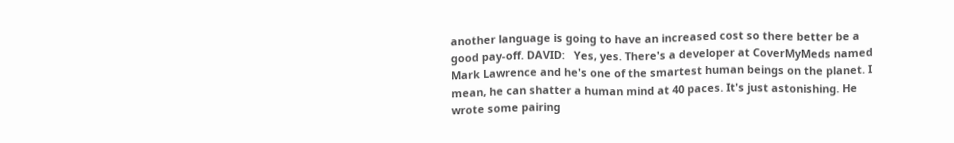another language is going to have an increased cost so there better be a good pay-off. DAVID:   Yes, yes. There's a developer at CoverMyMeds named Mark Lawrence and he's one of the smartest human beings on the planet. I mean, he can shatter a human mind at 40 paces. It's just astonishing. He wrote some pairing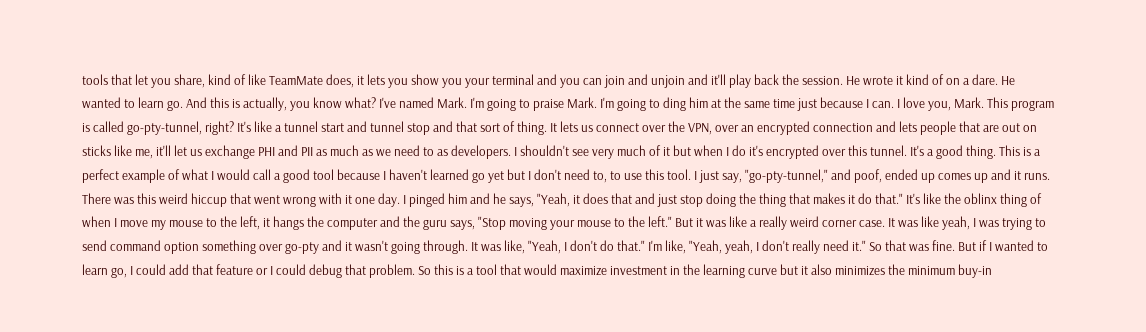tools that let you share, kind of like TeamMate does, it lets you show you your terminal and you can join and unjoin and it'll play back the session. He wrote it kind of on a dare. He wanted to learn go. And this is actually, you know what? I've named Mark. I'm going to praise Mark. I'm going to ding him at the same time just because I can. I love you, Mark. This program is called go-pty-tunnel, right? It's like a tunnel start and tunnel stop and that sort of thing. It lets us connect over the VPN, over an encrypted connection and lets people that are out on sticks like me, it'll let us exchange PHI and PII as much as we need to as developers. I shouldn't see very much of it but when I do it's encrypted over this tunnel. It's a good thing. This is a perfect example of what I would call a good tool because I haven't learned go yet but I don't need to, to use this tool. I just say, "go-pty-tunnel," and poof, ended up comes up and it runs. There was this weird hiccup that went wrong with it one day. I pinged him and he says, "Yeah, it does that and just stop doing the thing that makes it do that." It's like the oblinx thing of when I move my mouse to the left, it hangs the computer and the guru says, "Stop moving your mouse to the left." But it was like a really weird corner case. It was like yeah, I was trying to send command option something over go-pty and it wasn't going through. It was like, "Yeah, I don't do that." I'm like, "Yeah, yeah, I don't really need it." So that was fine. But if I wanted to learn go, I could add that feature or I could debug that problem. So this is a tool that would maximize investment in the learning curve but it also minimizes the minimum buy-in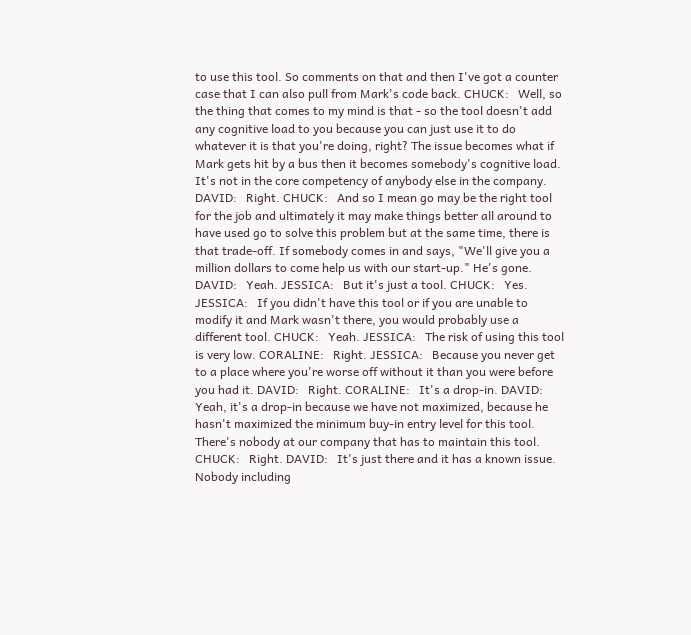to use this tool. So comments on that and then I've got a counter case that I can also pull from Mark's code back. CHUCK:   Well, so the thing that comes to my mind is that - so the tool doesn't add any cognitive load to you because you can just use it to do whatever it is that you're doing, right? The issue becomes what if Mark gets hit by a bus then it becomes somebody's cognitive load. It's not in the core competency of anybody else in the company. DAVID:   Right. CHUCK:   And so I mean go may be the right tool for the job and ultimately it may make things better all around to have used go to solve this problem but at the same time, there is that trade-off. If somebody comes in and says, "We'll give you a million dollars to come help us with our start-up." He's gone. DAVID:   Yeah. JESSICA:   But it's just a tool. CHUCK:   Yes. JESSICA:   If you didn't have this tool or if you are unable to modify it and Mark wasn't there, you would probably use a different tool. CHUCK:   Yeah. JESSICA:   The risk of using this tool is very low. CORALINE:   Right. JESSICA:   Because you never get to a place where you're worse off without it than you were before you had it. DAVID:   Right. CORALINE:   It's a drop-in. DAVID:   Yeah, it's a drop-in because we have not maximized, because he hasn't maximized the minimum buy-in entry level for this tool. There's nobody at our company that has to maintain this tool. CHUCK:   Right. DAVID:   It's just there and it has a known issue. Nobody including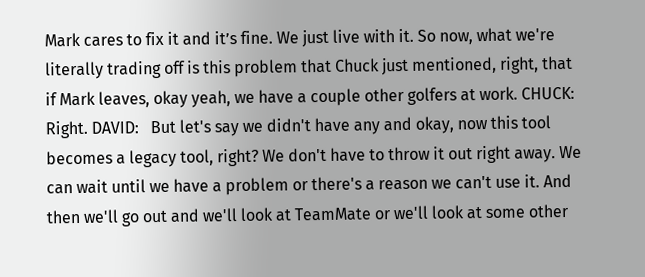Mark cares to fix it and it’s fine. We just live with it. So now, what we're literally trading off is this problem that Chuck just mentioned, right, that if Mark leaves, okay yeah, we have a couple other golfers at work. CHUCK:   Right. DAVID:   But let's say we didn't have any and okay, now this tool becomes a legacy tool, right? We don't have to throw it out right away. We can wait until we have a problem or there's a reason we can't use it. And then we'll go out and we'll look at TeamMate or we'll look at some other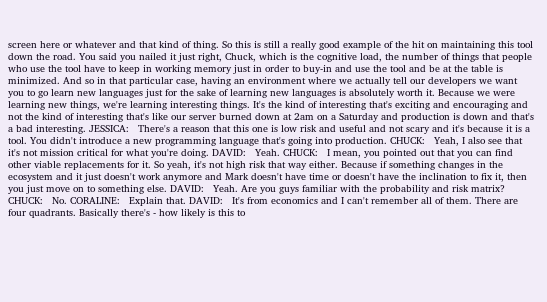screen here or whatever and that kind of thing. So this is still a really good example of the hit on maintaining this tool down the road. You said you nailed it just right, Chuck, which is the cognitive load, the number of things that people who use the tool have to keep in working memory just in order to buy-in and use the tool and be at the table is minimized. And so in that particular case, having an environment where we actually tell our developers we want you to go learn new languages just for the sake of learning new languages is absolutely worth it. Because we were learning new things, we're learning interesting things. It's the kind of interesting that's exciting and encouraging and not the kind of interesting that's like our server burned down at 2am on a Saturday and production is down and that's a bad interesting. JESSICA:   There's a reason that this one is low risk and useful and not scary and it's because it is a tool. You didn't introduce a new programming language that's going into production. CHUCK:   Yeah, I also see that it's not mission critical for what you're doing. DAVID:   Yeah. CHUCK:   I mean, you pointed out that you can find other viable replacements for it. So yeah, it's not high risk that way either. Because if something changes in the ecosystem and it just doesn't work anymore and Mark doesn't have time or doesn't have the inclination to fix it, then you just move on to something else. DAVID:   Yeah. Are you guys familiar with the probability and risk matrix? CHUCK:   No. CORALINE:   Explain that. DAVID:   It's from economics and I can't remember all of them. There are four quadrants. Basically there's - how likely is this to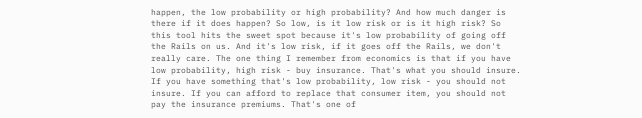happen, the low probability or high probability? And how much danger is there if it does happen? So low, is it low risk or is it high risk? So this tool hits the sweet spot because it's low probability of going off the Rails on us. And it's low risk, if it goes off the Rails, we don't really care. The one thing I remember from economics is that if you have low probability, high risk - buy insurance. That's what you should insure. If you have something that's low probability, low risk - you should not insure. If you can afford to replace that consumer item, you should not pay the insurance premiums. That's one of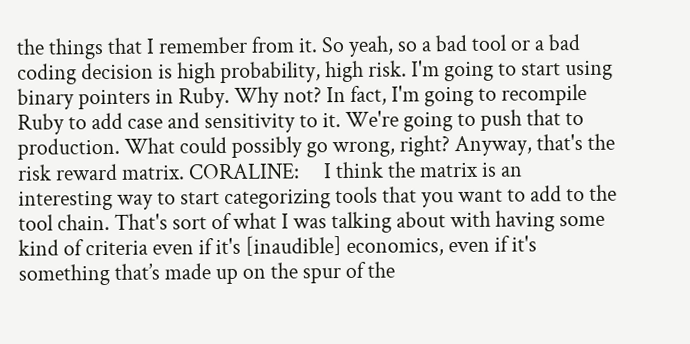the things that I remember from it. So yeah, so a bad tool or a bad coding decision is high probability, high risk. I'm going to start using binary pointers in Ruby. Why not? In fact, I'm going to recompile Ruby to add case and sensitivity to it. We're going to push that to production. What could possibly go wrong, right? Anyway, that's the risk reward matrix. CORALINE:     I think the matrix is an interesting way to start categorizing tools that you want to add to the tool chain. That's sort of what I was talking about with having some kind of criteria even if it's [inaudible] economics, even if it's something that’s made up on the spur of the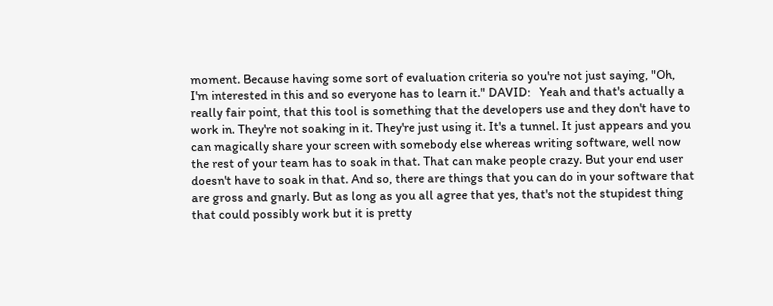moment. Because having some sort of evaluation criteria so you're not just saying, "Oh, I'm interested in this and so everyone has to learn it." DAVID:   Yeah and that's actually a really fair point, that this tool is something that the developers use and they don't have to work in. They're not soaking in it. They're just using it. It's a tunnel. It just appears and you can magically share your screen with somebody else whereas writing software, well now the rest of your team has to soak in that. That can make people crazy. But your end user doesn't have to soak in that. And so, there are things that you can do in your software that are gross and gnarly. But as long as you all agree that yes, that's not the stupidest thing that could possibly work but it is pretty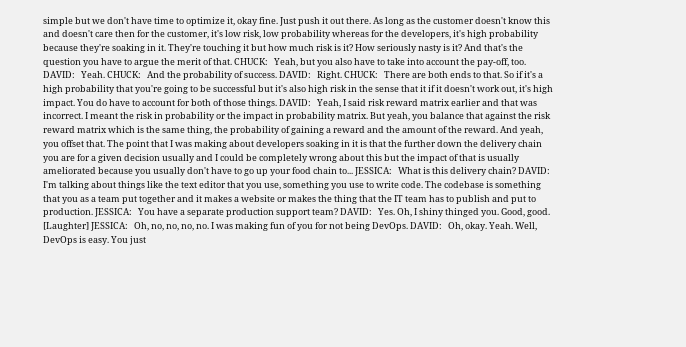simple but we don't have time to optimize it, okay fine. Just push it out there. As long as the customer doesn't know this and doesn't care then for the customer, it's low risk, low probability whereas for the developers, it's high probability because they're soaking in it. They're touching it but how much risk is it? How seriously nasty is it? And that's the question you have to argue the merit of that. CHUCK:   Yeah, but you also have to take into account the pay-off, too. DAVID:   Yeah. CHUCK:   And the probability of success. DAVID:   Right. CHUCK:   There are both ends to that. So if it's a high probability that you're going to be successful but it's also high risk in the sense that it if it doesn't work out, it's high impact. You do have to account for both of those things. DAVID:   Yeah, I said risk reward matrix earlier and that was incorrect. I meant the risk in probability or the impact in probability matrix. But yeah, you balance that against the risk reward matrix which is the same thing, the probability of gaining a reward and the amount of the reward. And yeah, you offset that. The point that I was making about developers soaking in it is that the further down the delivery chain you are for a given decision usually and I could be completely wrong about this but the impact of that is usually ameliorated because you usually don't have to go up your food chain to... JESSICA:   What is this delivery chain? DAVID:   I'm talking about things like the text editor that you use, something you use to write code. The codebase is something that you as a team put together and it makes a website or makes the thing that the IT team has to publish and put to production. JESSICA:   You have a separate production support team? DAVID:   Yes. Oh, I shiny thinged you. Good, good. [Laughter] JESSICA:   Oh, no, no, no, no. I was making fun of you for not being DevOps. DAVID:   Oh, okay. Yeah. Well, DevOps is easy. You just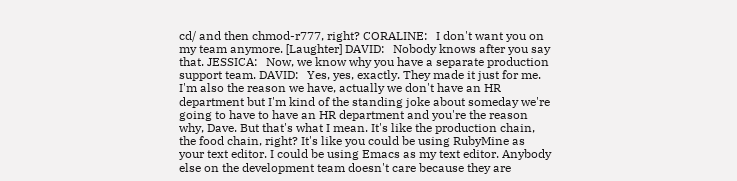cd/ and then chmod-r777, right? CORALINE:   I don't want you on my team anymore. [Laughter] DAVID:   Nobody knows after you say that. JESSICA:   Now, we know why you have a separate production support team. DAVID:   Yes, yes, exactly. They made it just for me. I'm also the reason we have, actually we don't have an HR department but I'm kind of the standing joke about someday we're going to have to have an HR department and you're the reason why, Dave. But that's what I mean. It's like the production chain, the food chain, right? It's like you could be using RubyMine as your text editor. I could be using Emacs as my text editor. Anybody else on the development team doesn't care because they are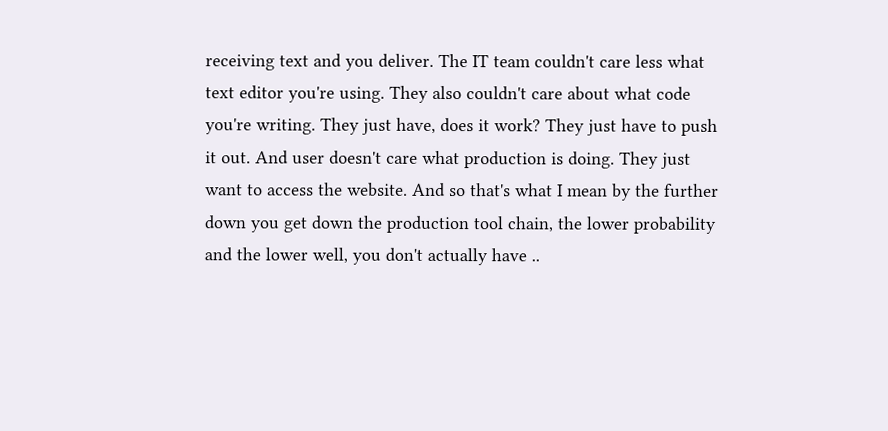receiving text and you deliver. The IT team couldn't care less what text editor you're using. They also couldn't care about what code you're writing. They just have, does it work? They just have to push it out. And user doesn't care what production is doing. They just want to access the website. And so that's what I mean by the further down you get down the production tool chain, the lower probability and the lower well, you don't actually have ..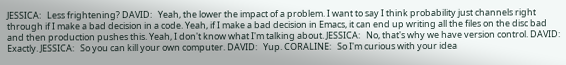JESSICA:   Less frightening? DAVID:   Yeah, the lower the impact of a problem. I want to say I think probability just channels right through if I make a bad decision in a code. Yeah, if I make a bad decision in Emacs, it can end up writing all the files on the disc bad and then production pushes this. Yeah, I don't know what I'm talking about. JESSICA:   No, that's why we have version control. DAVID:   Exactly. JESSICA:   So you can kill your own computer. DAVID:   Yup. CORALINE:   So I'm curious with your idea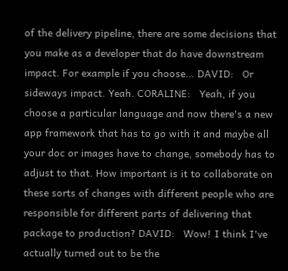of the delivery pipeline, there are some decisions that you make as a developer that do have downstream impact. For example if you choose... DAVID:   Or sideways impact. Yeah. CORALINE:   Yeah, if you choose a particular language and now there's a new app framework that has to go with it and maybe all your doc or images have to change, somebody has to adjust to that. How important is it to collaborate on these sorts of changes with different people who are responsible for different parts of delivering that package to production? DAVID:   Wow! I think I've actually turned out to be the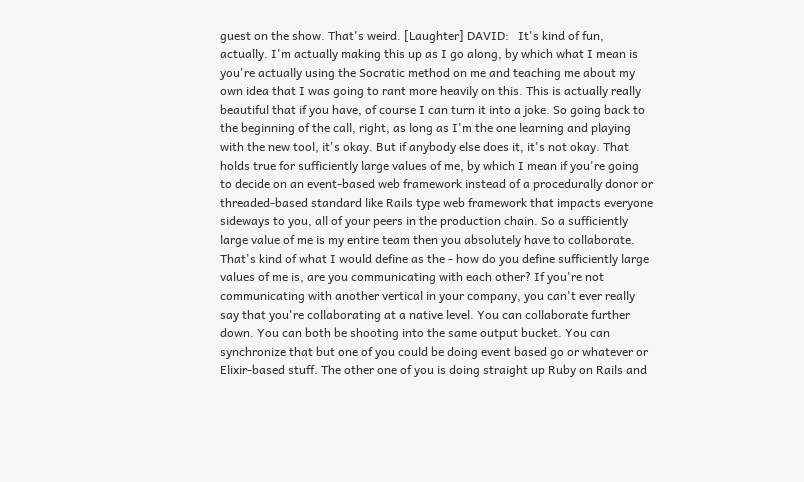guest on the show. That's weird. [Laughter] DAVID:   It's kind of fun, actually. I'm actually making this up as I go along, by which what I mean is you're actually using the Socratic method on me and teaching me about my own idea that I was going to rant more heavily on this. This is actually really beautiful that if you have, of course I can turn it into a joke. So going back to the beginning of the call, right, as long as I'm the one learning and playing with the new tool, it's okay. But if anybody else does it, it's not okay. That holds true for sufficiently large values of me, by which I mean if you're going to decide on an event-based web framework instead of a procedurally donor or threaded-based standard like Rails type web framework that impacts everyone sideways to you, all of your peers in the production chain. So a sufficiently large value of me is my entire team then you absolutely have to collaborate. That's kind of what I would define as the - how do you define sufficiently large values of me is, are you communicating with each other? If you're not communicating with another vertical in your company, you can't ever really say that you're collaborating at a native level. You can collaborate further down. You can both be shooting into the same output bucket. You can synchronize that but one of you could be doing event based go or whatever or Elixir-based stuff. The other one of you is doing straight up Ruby on Rails and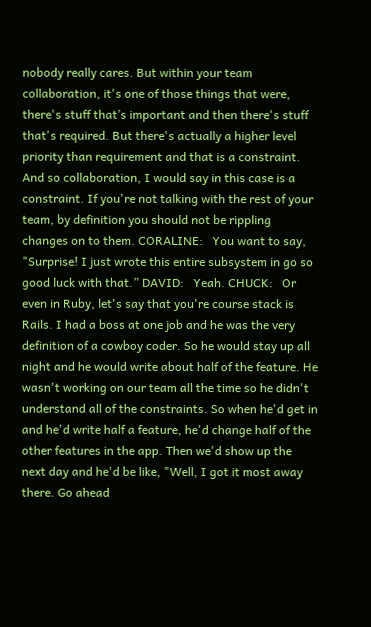nobody really cares. But within your team collaboration, it's one of those things that were, there's stuff that’s important and then there's stuff that's required. But there's actually a higher level priority than requirement and that is a constraint. And so collaboration, I would say in this case is a constraint. If you're not talking with the rest of your team, by definition you should not be rippling changes on to them. CORALINE:   You want to say, "Surprise! I just wrote this entire subsystem in go so good luck with that.” DAVID:   Yeah. CHUCK:   Or even in Ruby, let's say that you're course stack is Rails. I had a boss at one job and he was the very definition of a cowboy coder. So he would stay up all night and he would write about half of the feature. He wasn't working on our team all the time so he didn't understand all of the constraints. So when he'd get in and he'd write half a feature, he'd change half of the other features in the app. Then we'd show up the next day and he'd be like, "Well, I got it most away there. Go ahead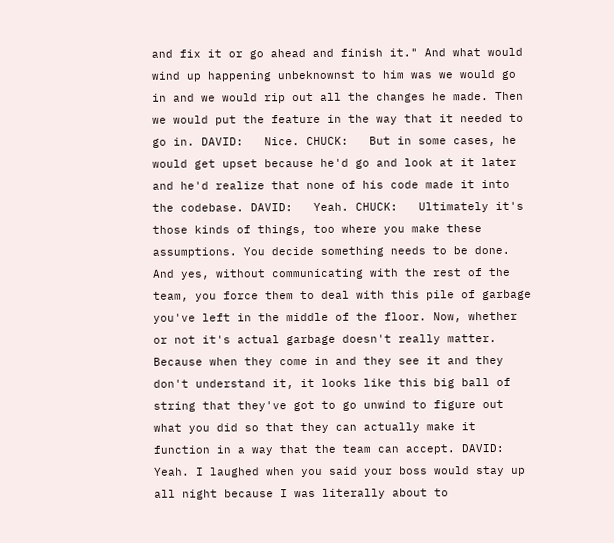and fix it or go ahead and finish it." And what would wind up happening unbeknownst to him was we would go in and we would rip out all the changes he made. Then we would put the feature in the way that it needed to go in. DAVID:   Nice. CHUCK:   But in some cases, he would get upset because he'd go and look at it later and he'd realize that none of his code made it into the codebase. DAVID:   Yeah. CHUCK:   Ultimately it's those kinds of things, too where you make these assumptions. You decide something needs to be done. And yes, without communicating with the rest of the team, you force them to deal with this pile of garbage you've left in the middle of the floor. Now, whether or not it's actual garbage doesn't really matter. Because when they come in and they see it and they don't understand it, it looks like this big ball of string that they've got to go unwind to figure out what you did so that they can actually make it function in a way that the team can accept. DAVID:   Yeah. I laughed when you said your boss would stay up all night because I was literally about to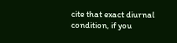cite that exact diurnal condition, if you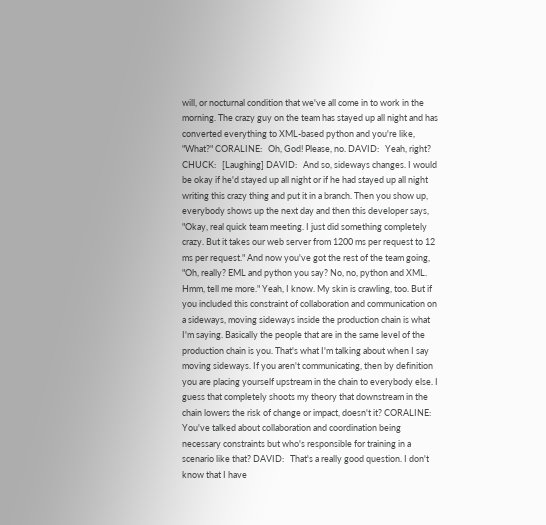will, or nocturnal condition that we've all come in to work in the morning. The crazy guy on the team has stayed up all night and has converted everything to XML-based python and you're like, "What?" CORALINE:   Oh, God! Please, no. DAVID:   Yeah, right? CHUCK:   [Laughing] DAVID:   And so, sideways changes. I would be okay if he'd stayed up all night or if he had stayed up all night writing this crazy thing and put it in a branch. Then you show up, everybody shows up the next day and then this developer says, "Okay, real quick team meeting. I just did something completely crazy. But it takes our web server from 1200 ms per request to 12 ms per request." And now you've got the rest of the team going, "Oh, really? EML and python you say? No, no, python and XML. Hmm, tell me more." Yeah, I know. My skin is crawling, too. But if you included this constraint of collaboration and communication on a sideways, moving sideways inside the production chain is what I'm saying. Basically the people that are in the same level of the production chain is you. That's what I'm talking about when I say moving sideways. If you aren't communicating, then by definition you are placing yourself upstream in the chain to everybody else. I guess that completely shoots my theory that downstream in the chain lowers the risk of change or impact, doesn't it? CORALINE:   You've talked about collaboration and coordination being necessary constraints but who's responsible for training in a scenario like that? DAVID:   That's a really good question. I don't know that I have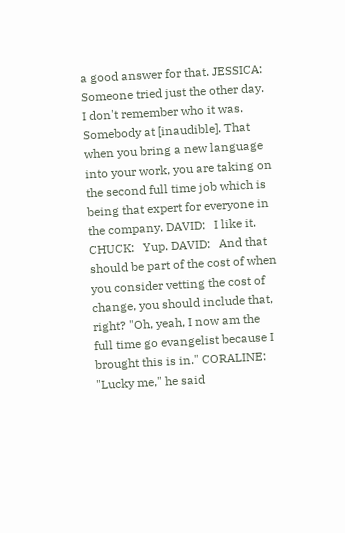a good answer for that. JESSICA:   Someone tried just the other day. I don't remember who it was. Somebody at [inaudible]. That when you bring a new language into your work, you are taking on the second full time job which is being that expert for everyone in the company. DAVID:   I like it. CHUCK:   Yup. DAVID:   And that should be part of the cost of when you consider vetting the cost of change, you should include that, right? "Oh, yeah, I now am the full time go evangelist because I brought this is in." CORALINE:   "Lucky me," he said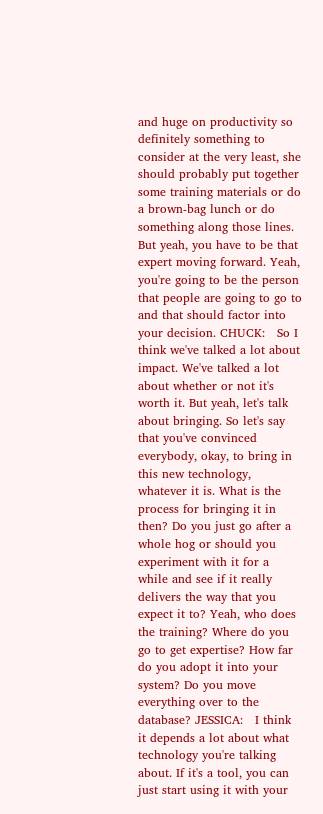and huge on productivity so definitely something to consider at the very least, she should probably put together some training materials or do a brown-bag lunch or do something along those lines. But yeah, you have to be that expert moving forward. Yeah, you're going to be the person that people are going to go to and that should factor into your decision. CHUCK:   So I think we've talked a lot about impact. We've talked a lot about whether or not it's worth it. But yeah, let's talk about bringing. So let's say that you've convinced everybody, okay, to bring in this new technology, whatever it is. What is the process for bringing it in then? Do you just go after a whole hog or should you experiment with it for a while and see if it really delivers the way that you expect it to? Yeah, who does the training? Where do you go to get expertise? How far do you adopt it into your system? Do you move everything over to the database? JESSICA:   I think it depends a lot about what technology you're talking about. If it's a tool, you can just start using it with your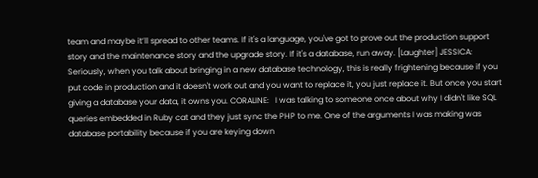team and maybe it’ll spread to other teams. If it's a language, you've got to prove out the production support story and the maintenance story and the upgrade story. If it's a database, run away. [Laughter] JESSICA:   Seriously, when you talk about bringing in a new database technology, this is really frightening because if you put code in production and it doesn't work out and you want to replace it, you just replace it. But once you start giving a database your data, it owns you. CORALINE:   I was talking to someone once about why I didn't like SQL queries embedded in Ruby cat and they just sync the PHP to me. One of the arguments I was making was database portability because if you are keying down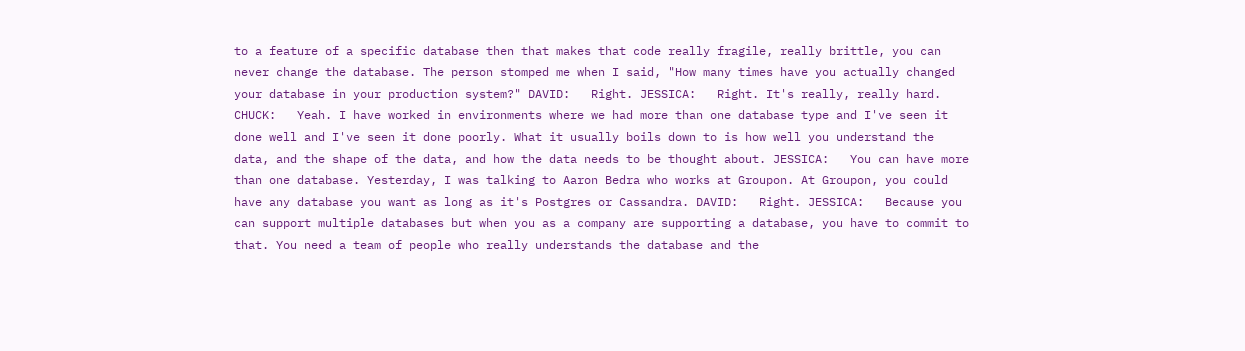to a feature of a specific database then that makes that code really fragile, really brittle, you can never change the database. The person stomped me when I said, "How many times have you actually changed your database in your production system?" DAVID:   Right. JESSICA:   Right. It's really, really hard. CHUCK:   Yeah. I have worked in environments where we had more than one database type and I've seen it done well and I've seen it done poorly. What it usually boils down to is how well you understand the data, and the shape of the data, and how the data needs to be thought about. JESSICA:   You can have more than one database. Yesterday, I was talking to Aaron Bedra who works at Groupon. At Groupon, you could have any database you want as long as it's Postgres or Cassandra. DAVID:   Right. JESSICA:   Because you can support multiple databases but when you as a company are supporting a database, you have to commit to that. You need a team of people who really understands the database and the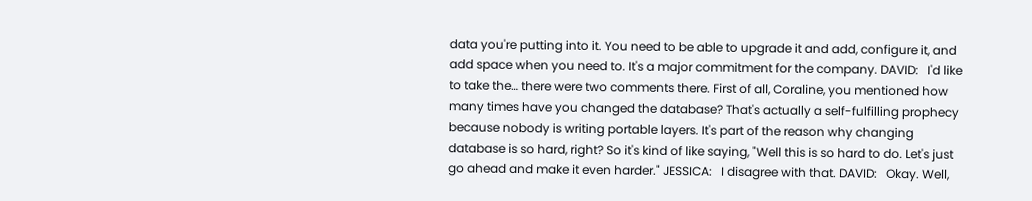data you're putting into it. You need to be able to upgrade it and add, configure it, and add space when you need to. It's a major commitment for the company. DAVID:   I'd like to take the… there were two comments there. First of all, Coraline, you mentioned how many times have you changed the database? That's actually a self-fulfilling prophecy because nobody is writing portable layers. It's part of the reason why changing database is so hard, right? So it's kind of like saying, "Well this is so hard to do. Let's just go ahead and make it even harder." JESSICA:   I disagree with that. DAVID:   Okay. Well,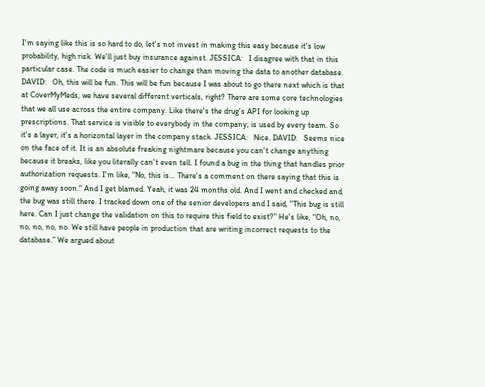I'm saying like this is so hard to do, let's not invest in making this easy because it's low probability, high risk. We'll just buy insurance against. JESSICA:   I disagree with that in this particular case. The code is much easier to change than moving the data to another database. DAVID:   Oh, this will be fun. This will be fun because I was about to go there next which is that at CoverMyMeds, we have several different verticals, right? There are some core technologies that we all use across the entire company. Like there's the drug’s API for looking up prescriptions. That service is visible to everybody in the company; is used by every team. So it's a layer, it's a horizontal layer in the company stack. JESSICA:   Nice. DAVID:   Seems nice on the face of it. It is an absolute freaking nightmare because you can't change anything because it breaks, like you literally can't even tell. I found a bug in the thing that handles prior authorization requests. I'm like, "No, this is… There's a comment on there saying that this is going away soon." And I get blamed. Yeah, it was 24 months old. And I went and checked and the bug was still there. I tracked down one of the senior developers and I said, "This bug is still here. Can I just change the validation on this to require this field to exist?" He's like, "Oh, no, no, no, no, no. We still have people in production that are writing incorrect requests to the database.” We argued about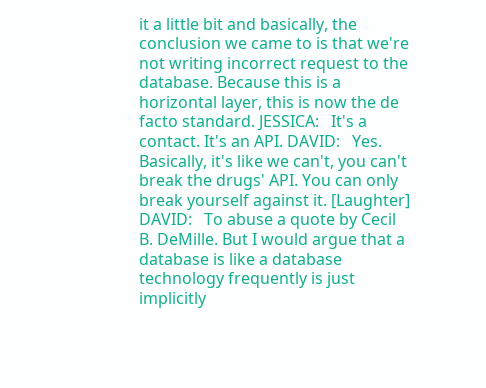it a little bit and basically, the conclusion we came to is that we're not writing incorrect request to the database. Because this is a horizontal layer, this is now the de facto standard. JESSICA:   It's a contact. It's an API. DAVID:   Yes. Basically, it's like we can't, you can't break the drugs' API. You can only break yourself against it. [Laughter] DAVID:   To abuse a quote by Cecil B. DeMille. But I would argue that a database is like a database technology frequently is just implicitly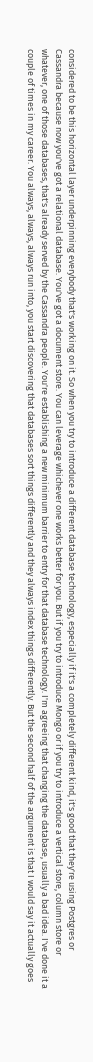considered to be this horizontal layer underpinning everybody that's working on it. So when you try to introduce a different database technology, especially if it's a completely different kind, it's good that they're using Postgres or Cassandra because now you've got a relational database. You've got a document store. You can leverage whichever one works better for you. But if you try to introduce Mongo or if you try to introduce a vertical store, column store or whatever, one of those databases, that's already served by the Cassandra people. You're establishing a new minimum barrier to entry for that database technology. I'm agreeing that changing the database, usually a bad idea. I've done it a couple of times in my career. You always, always, always run into, you start discovering that databases sort things differently and they always index things differently. But the second half of the argument is that I would say it actually goes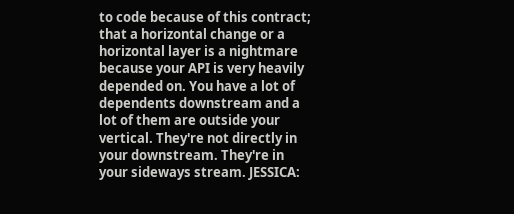to code because of this contract; that a horizontal change or a horizontal layer is a nightmare because your API is very heavily depended on. You have a lot of dependents downstream and a lot of them are outside your vertical. They're not directly in your downstream. They're in your sideways stream. JESSICA: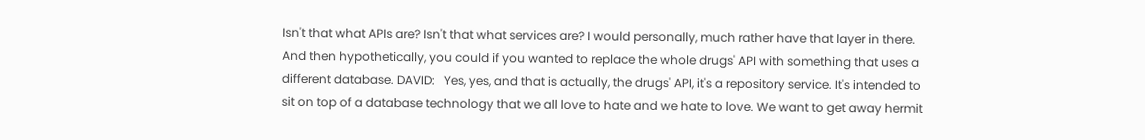Isn't that what APIs are? Isn't that what services are? I would personally, much rather have that layer in there. And then hypothetically, you could if you wanted to replace the whole drugs' API with something that uses a different database. DAVID:   Yes, yes, and that is actually, the drugs' API, it's a repository service. It's intended to sit on top of a database technology that we all love to hate and we hate to love. We want to get away hermit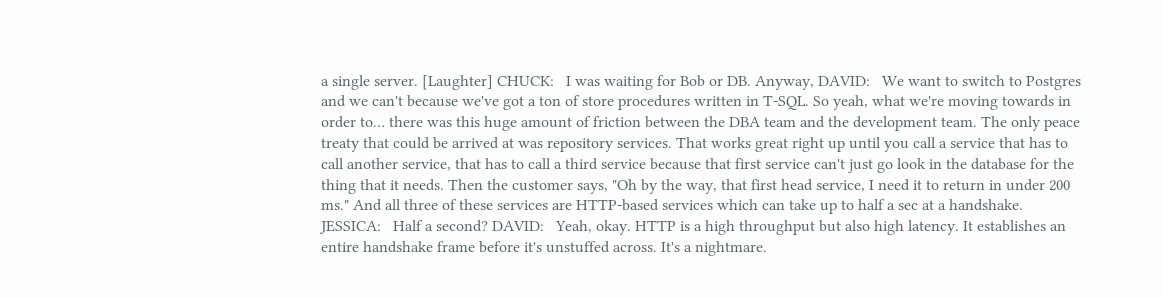a single server. [Laughter] CHUCK:   I was waiting for Bob or DB. Anyway, DAVID:   We want to switch to Postgres and we can't because we've got a ton of store procedures written in T-SQL. So yeah, what we're moving towards in order to… there was this huge amount of friction between the DBA team and the development team. The only peace treaty that could be arrived at was repository services. That works great right up until you call a service that has to call another service, that has to call a third service because that first service can't just go look in the database for the thing that it needs. Then the customer says, "Oh by the way, that first head service, I need it to return in under 200 ms." And all three of these services are HTTP-based services which can take up to half a sec at a handshake. JESSICA:   Half a second? DAVID:   Yeah, okay. HTTP is a high throughput but also high latency. It establishes an entire handshake frame before it's unstuffed across. It's a nightmare.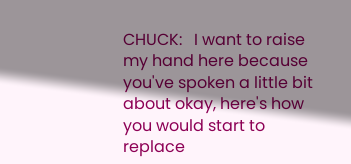CHUCK:   I want to raise my hand here because you've spoken a little bit about okay, here's how you would start to replace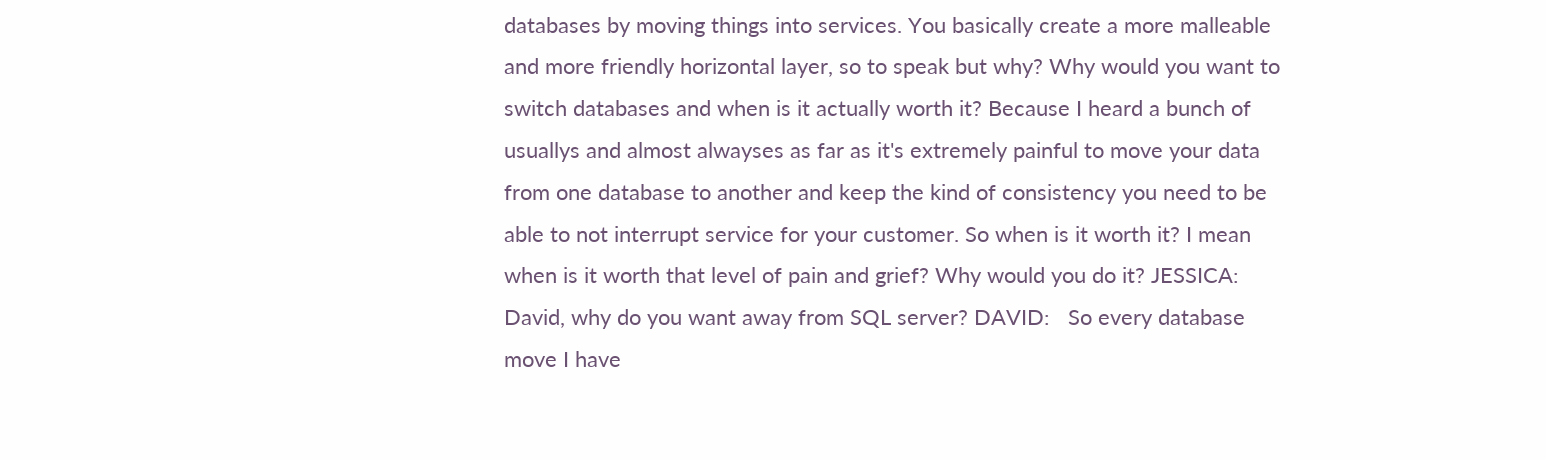databases by moving things into services. You basically create a more malleable and more friendly horizontal layer, so to speak but why? Why would you want to switch databases and when is it actually worth it? Because I heard a bunch of usuallys and almost alwayses as far as it's extremely painful to move your data from one database to another and keep the kind of consistency you need to be able to not interrupt service for your customer. So when is it worth it? I mean when is it worth that level of pain and grief? Why would you do it? JESSICA:   David, why do you want away from SQL server? DAVID:   So every database move I have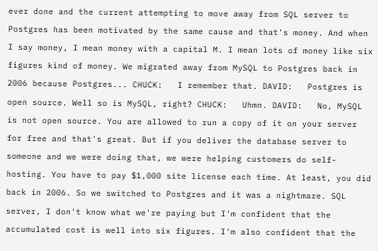ever done and the current attempting to move away from SQL server to Postgres has been motivated by the same cause and that's money. And when I say money, I mean money with a capital M. I mean lots of money like six figures kind of money. We migrated away from MySQL to Postgres back in 2006 because Postgres... CHUCK:   I remember that. DAVID:   Postgres is open source. Well so is MySQL, right? CHUCK:   Uhmn. DAVID:   No, MySQL is not open source. You are allowed to run a copy of it on your server for free and that's great. But if you deliver the database server to someone and we were doing that, we were helping customers do self-hosting. You have to pay $1,000 site license each time. At least, you did back in 2006. So we switched to Postgres and it was a nightmare. SQL server, I don't know what we're paying but I'm confident that the accumulated cost is well into six figures. I'm also confident that the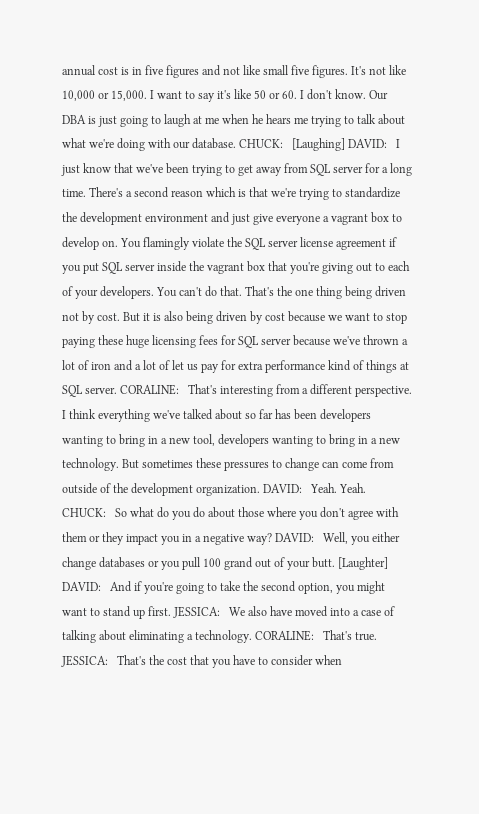annual cost is in five figures and not like small five figures. It's not like 10,000 or 15,000. I want to say it's like 50 or 60. I don't know. Our DBA is just going to laugh at me when he hears me trying to talk about what we're doing with our database. CHUCK:   [Laughing] DAVID:   I just know that we've been trying to get away from SQL server for a long time. There's a second reason which is that we're trying to standardize the development environment and just give everyone a vagrant box to develop on. You flamingly violate the SQL server license agreement if you put SQL server inside the vagrant box that you're giving out to each of your developers. You can't do that. That's the one thing being driven not by cost. But it is also being driven by cost because we want to stop paying these huge licensing fees for SQL server because we've thrown a lot of iron and a lot of let us pay for extra performance kind of things at SQL server. CORALINE:   That's interesting from a different perspective. I think everything we've talked about so far has been developers wanting to bring in a new tool, developers wanting to bring in a new technology. But sometimes these pressures to change can come from outside of the development organization. DAVID:   Yeah. Yeah. CHUCK:   So what do you do about those where you don't agree with them or they impact you in a negative way? DAVID:   Well, you either change databases or you pull 100 grand out of your butt. [Laughter] DAVID:   And if you're going to take the second option, you might want to stand up first. JESSICA:   We also have moved into a case of talking about eliminating a technology. CORALINE:   That's true. JESSICA:   That's the cost that you have to consider when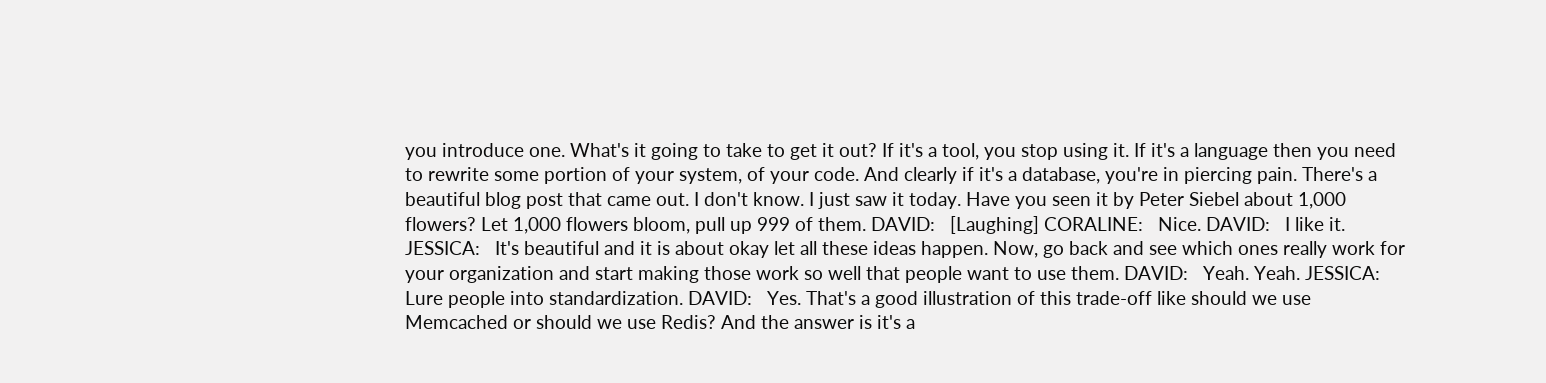you introduce one. What's it going to take to get it out? If it's a tool, you stop using it. If it's a language then you need to rewrite some portion of your system, of your code. And clearly if it's a database, you're in piercing pain. There's a beautiful blog post that came out. I don't know. I just saw it today. Have you seen it by Peter Siebel about 1,000 flowers? Let 1,000 flowers bloom, pull up 999 of them. DAVID:   [Laughing] CORALINE:   Nice. DAVID:   I like it. JESSICA:   It's beautiful and it is about okay let all these ideas happen. Now, go back and see which ones really work for your organization and start making those work so well that people want to use them. DAVID:   Yeah. Yeah. JESSICA:   Lure people into standardization. DAVID:   Yes. That's a good illustration of this trade-off like should we use Memcached or should we use Redis? And the answer is it's a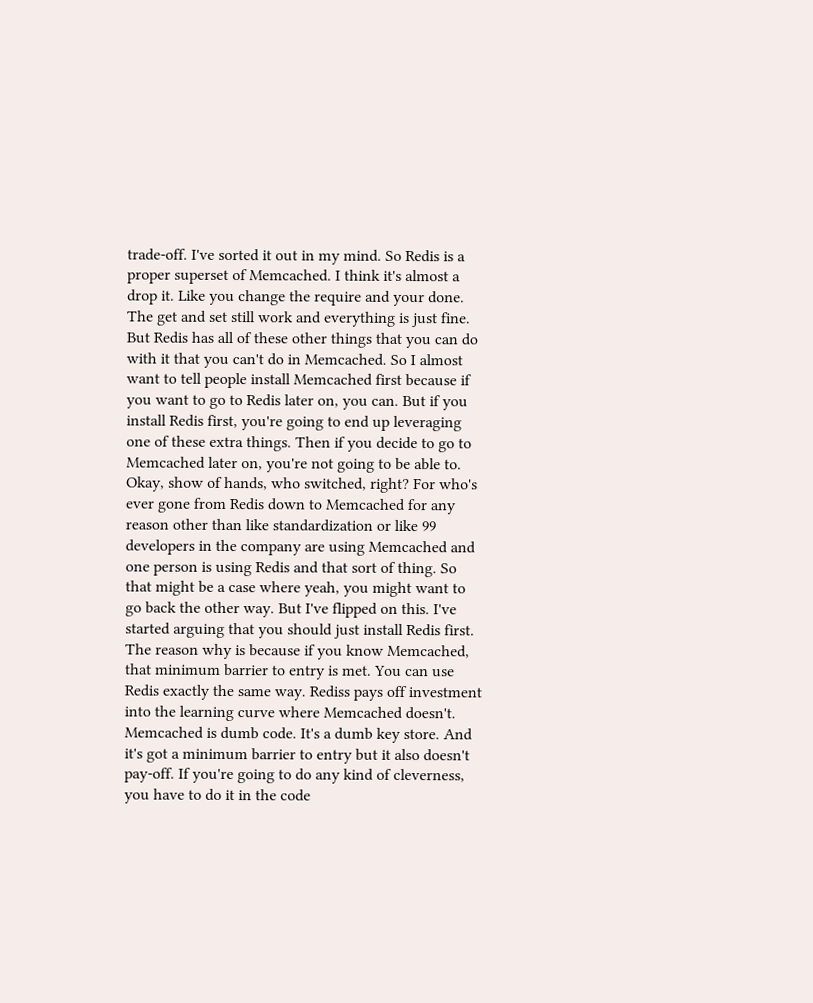trade-off. I've sorted it out in my mind. So Redis is a proper superset of Memcached. I think it's almost a drop it. Like you change the require and your done. The get and set still work and everything is just fine. But Redis has all of these other things that you can do with it that you can't do in Memcached. So I almost want to tell people install Memcached first because if you want to go to Redis later on, you can. But if you install Redis first, you're going to end up leveraging one of these extra things. Then if you decide to go to Memcached later on, you're not going to be able to. Okay, show of hands, who switched, right? For who's ever gone from Redis down to Memcached for any reason other than like standardization or like 99 developers in the company are using Memcached and one person is using Redis and that sort of thing. So that might be a case where yeah, you might want to go back the other way. But I've flipped on this. I've started arguing that you should just install Redis first. The reason why is because if you know Memcached, that minimum barrier to entry is met. You can use Redis exactly the same way. Rediss pays off investment into the learning curve where Memcached doesn't. Memcached is dumb code. It's a dumb key store. And it's got a minimum barrier to entry but it also doesn't pay-off. If you're going to do any kind of cleverness, you have to do it in the code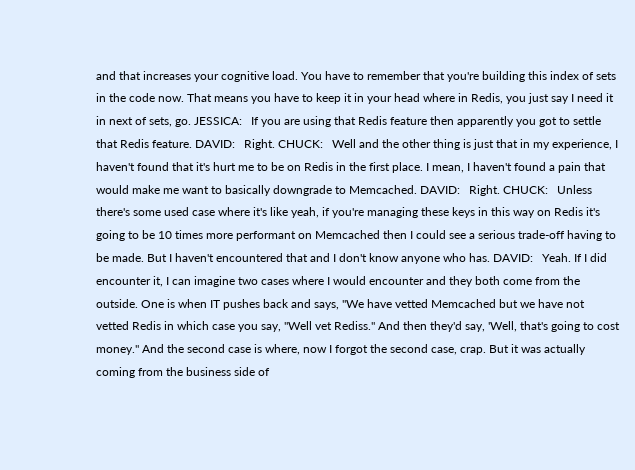and that increases your cognitive load. You have to remember that you're building this index of sets in the code now. That means you have to keep it in your head where in Redis, you just say I need it in next of sets, go. JESSICA:   If you are using that Redis feature then apparently you got to settle that Redis feature. DAVID:   Right. CHUCK:   Well and the other thing is just that in my experience, I haven't found that it's hurt me to be on Redis in the first place. I mean, I haven't found a pain that would make me want to basically downgrade to Memcached. DAVID:   Right. CHUCK:   Unless there's some used case where it's like yeah, if you're managing these keys in this way on Redis it's going to be 10 times more performant on Memcached then I could see a serious trade-off having to be made. But I haven't encountered that and I don't know anyone who has. DAVID:   Yeah. If I did encounter it, I can imagine two cases where I would encounter and they both come from the outside. One is when IT pushes back and says, "We have vetted Memcached but we have not vetted Redis in which case you say, "Well vet Rediss." And then they'd say, 'Well, that's going to cost money." And the second case is where, now I forgot the second case, crap. But it was actually coming from the business side of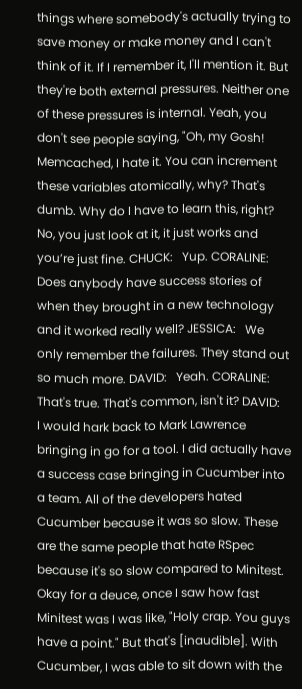things where somebody's actually trying to save money or make money and I can't think of it. If I remember it, I'll mention it. But they're both external pressures. Neither one of these pressures is internal. Yeah, you don't see people saying, "Oh, my Gosh! Memcached, I hate it. You can increment these variables atomically, why? That's dumb. Why do I have to learn this, right? No, you just look at it, it just works and you’re just fine. CHUCK:   Yup. CORALINE:   Does anybody have success stories of when they brought in a new technology and it worked really well? JESSICA:   We only remember the failures. They stand out so much more. DAVID:   Yeah. CORALINE:   That's true. That's common, isn't it? DAVID:   I would hark back to Mark Lawrence bringing in go for a tool. I did actually have a success case bringing in Cucumber into a team. All of the developers hated Cucumber because it was so slow. These are the same people that hate RSpec because it's so slow compared to Minitest. Okay for a deuce, once I saw how fast Minitest was I was like, "Holy crap. You guys have a point." But that's [inaudible]. With Cucumber, I was able to sit down with the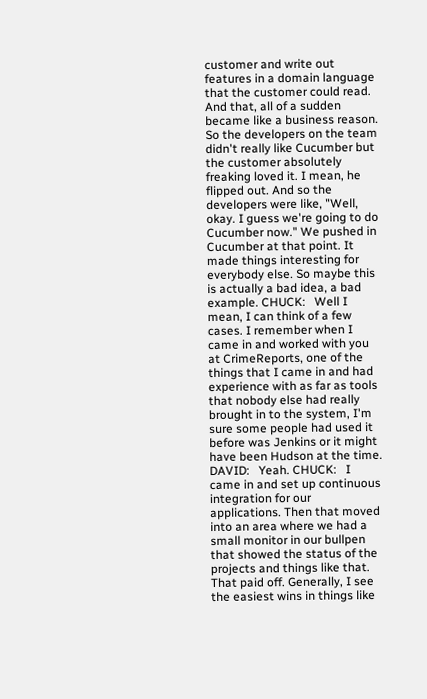customer and write out features in a domain language that the customer could read. And that, all of a sudden became like a business reason. So the developers on the team didn't really like Cucumber but the customer absolutely freaking loved it. I mean, he flipped out. And so the developers were like, "Well, okay. I guess we're going to do Cucumber now." We pushed in Cucumber at that point. It made things interesting for everybody else. So maybe this is actually a bad idea, a bad example. CHUCK:   Well I mean, I can think of a few cases. I remember when I came in and worked with you at CrimeReports, one of the things that I came in and had experience with as far as tools that nobody else had really brought in to the system, I'm sure some people had used it before was Jenkins or it might have been Hudson at the time. DAVID:   Yeah. CHUCK:   I came in and set up continuous integration for our applications. Then that moved into an area where we had a small monitor in our bullpen that showed the status of the projects and things like that. That paid off. Generally, I see the easiest wins in things like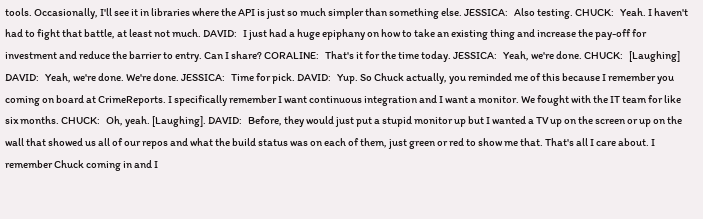tools. Occasionally, I'll see it in libraries where the API is just so much simpler than something else. JESSICA:   Also testing. CHUCK:   Yeah. I haven't had to fight that battle, at least not much. DAVID:   I just had a huge epiphany on how to take an existing thing and increase the pay-off for investment and reduce the barrier to entry. Can I share? CORALINE:   That's it for the time today. JESSICA:   Yeah, we're done. CHUCK:   [Laughing] DAVID:   Yeah, we're done. We're done. JESSICA:   Time for pick. DAVID:   Yup. So Chuck actually, you reminded me of this because I remember you coming on board at CrimeReports. I specifically remember I want continuous integration and I want a monitor. We fought with the IT team for like six months. CHUCK:   Oh, yeah. [Laughing]. DAVID:   Before, they would just put a stupid monitor up but I wanted a TV up on the screen or up on the wall that showed us all of our repos and what the build status was on each of them, just green or red to show me that. That's all I care about. I remember Chuck coming in and I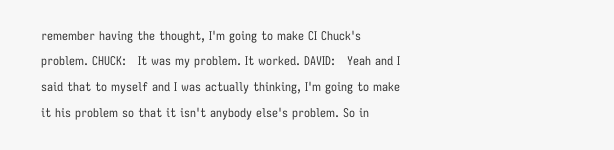remember having the thought, I'm going to make CI Chuck's problem. CHUCK:   It was my problem. It worked. DAVID:   Yeah and I said that to myself and I was actually thinking, I'm going to make it his problem so that it isn't anybody else's problem. So in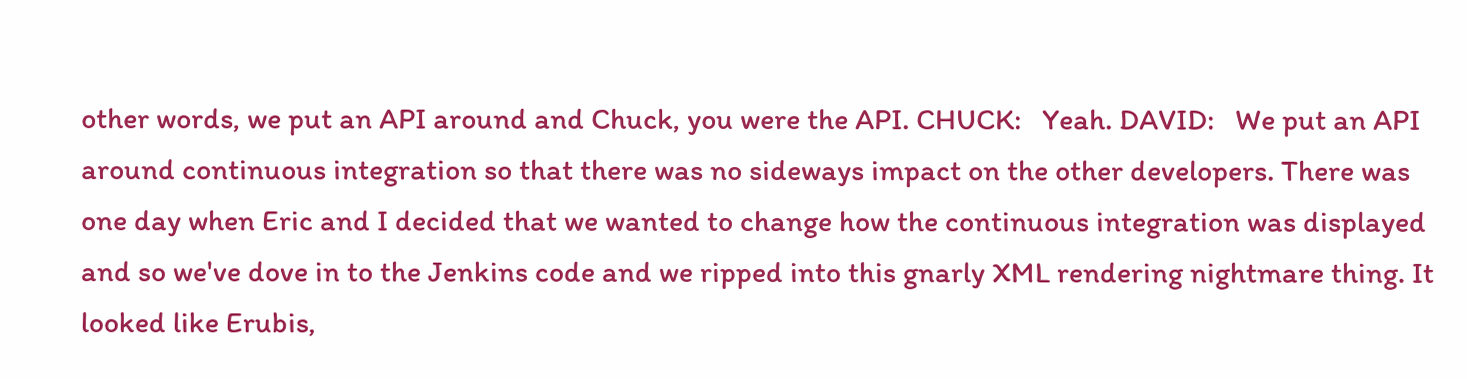other words, we put an API around and Chuck, you were the API. CHUCK:   Yeah. DAVID:   We put an API around continuous integration so that there was no sideways impact on the other developers. There was one day when Eric and I decided that we wanted to change how the continuous integration was displayed and so we've dove in to the Jenkins code and we ripped into this gnarly XML rendering nightmare thing. It looked like Erubis,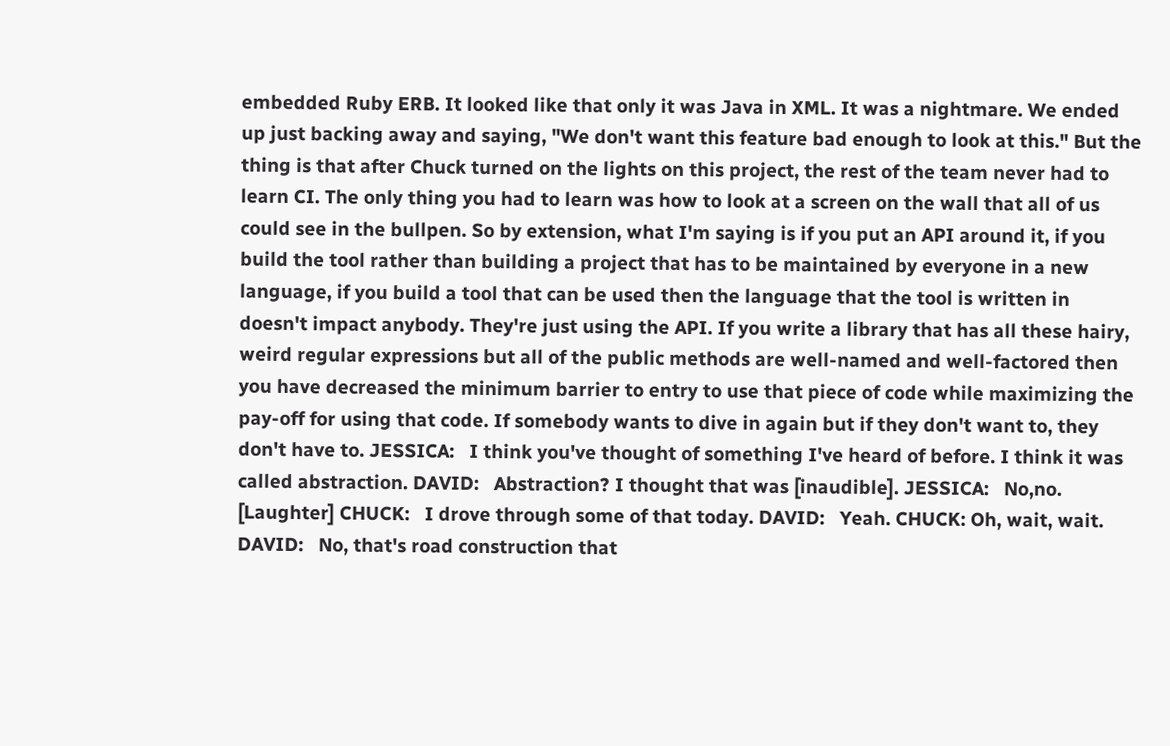embedded Ruby ERB. It looked like that only it was Java in XML. It was a nightmare. We ended up just backing away and saying, "We don't want this feature bad enough to look at this." But the thing is that after Chuck turned on the lights on this project, the rest of the team never had to learn CI. The only thing you had to learn was how to look at a screen on the wall that all of us could see in the bullpen. So by extension, what I'm saying is if you put an API around it, if you build the tool rather than building a project that has to be maintained by everyone in a new language, if you build a tool that can be used then the language that the tool is written in doesn't impact anybody. They're just using the API. If you write a library that has all these hairy, weird regular expressions but all of the public methods are well-named and well-factored then you have decreased the minimum barrier to entry to use that piece of code while maximizing the pay-off for using that code. If somebody wants to dive in again but if they don't want to, they don't have to. JESSICA:   I think you've thought of something I've heard of before. I think it was called abstraction. DAVID:   Abstraction? I thought that was [inaudible]. JESSICA:   No,no. [Laughter] CHUCK:   I drove through some of that today. DAVID:   Yeah. CHUCK: Oh, wait, wait. DAVID:   No, that's road construction that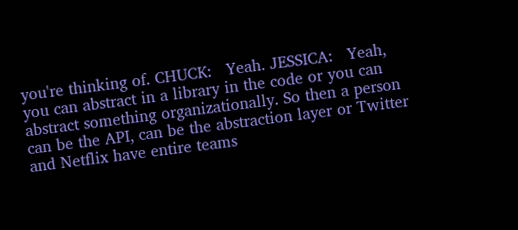you're thinking of. CHUCK:   Yeah. JESSICA:   Yeah, you can abstract in a library in the code or you can abstract something organizationally. So then a person can be the API, can be the abstraction layer or Twitter and Netflix have entire teams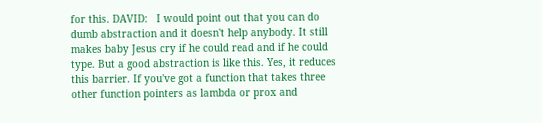for this. DAVID:   I would point out that you can do dumb abstraction and it doesn't help anybody. It still makes baby Jesus cry if he could read and if he could type. But a good abstraction is like this. Yes, it reduces this barrier. If you've got a function that takes three other function pointers as lambda or prox and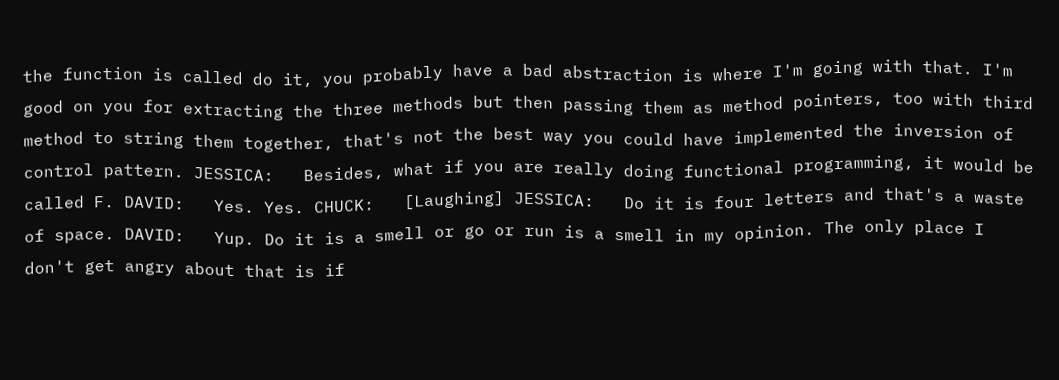the function is called do it, you probably have a bad abstraction is where I'm going with that. I'm good on you for extracting the three methods but then passing them as method pointers, too with third method to string them together, that's not the best way you could have implemented the inversion of control pattern. JESSICA:   Besides, what if you are really doing functional programming, it would be called F. DAVID:   Yes. Yes. CHUCK:   [Laughing] JESSICA:   Do it is four letters and that's a waste of space. DAVID:   Yup. Do it is a smell or go or run is a smell in my opinion. The only place I don't get angry about that is if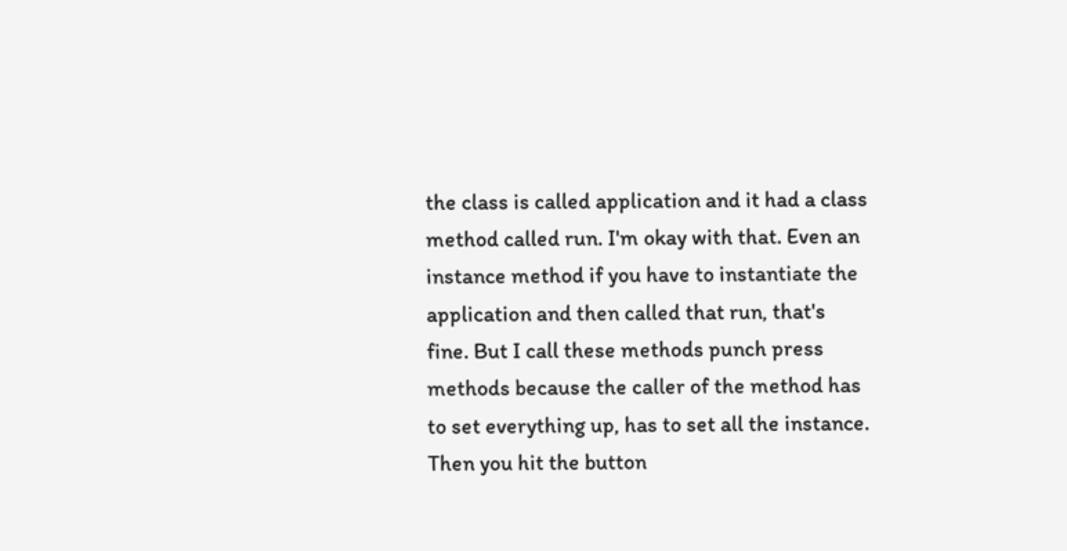the class is called application and it had a class method called run. I'm okay with that. Even an instance method if you have to instantiate the application and then called that run, that's fine. But I call these methods punch press methods because the caller of the method has to set everything up, has to set all the instance. Then you hit the button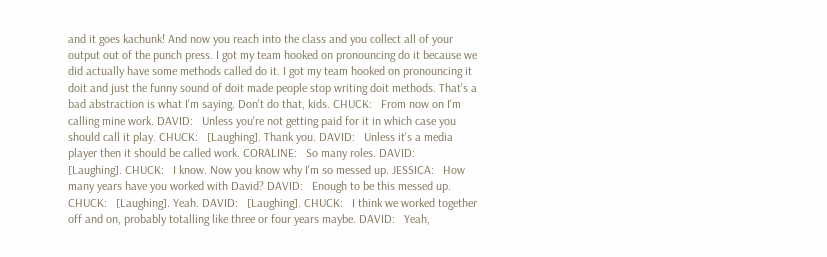and it goes kachunk! And now you reach into the class and you collect all of your output out of the punch press. I got my team hooked on pronouncing do it because we did actually have some methods called do it. I got my team hooked on pronouncing it doit and just the funny sound of doit made people stop writing doit methods. That's a bad abstraction is what I'm saying. Don't do that, kids. CHUCK:   From now on I'm calling mine work. DAVID:   Unless you're not getting paid for it in which case you should call it play. CHUCK:   [Laughing]. Thank you. DAVID:   Unless it's a media player then it should be called work. CORALINE:   So many roles. DAVID:   [Laughing]. CHUCK:   I know. Now you know why I'm so messed up. JESSICA:   How many years have you worked with David? DAVID:   Enough to be this messed up. CHUCK:   [Laughing]. Yeah. DAVID:   [Laughing]. CHUCK:   I think we worked together off and on, probably totalling like three or four years maybe. DAVID:   Yeah,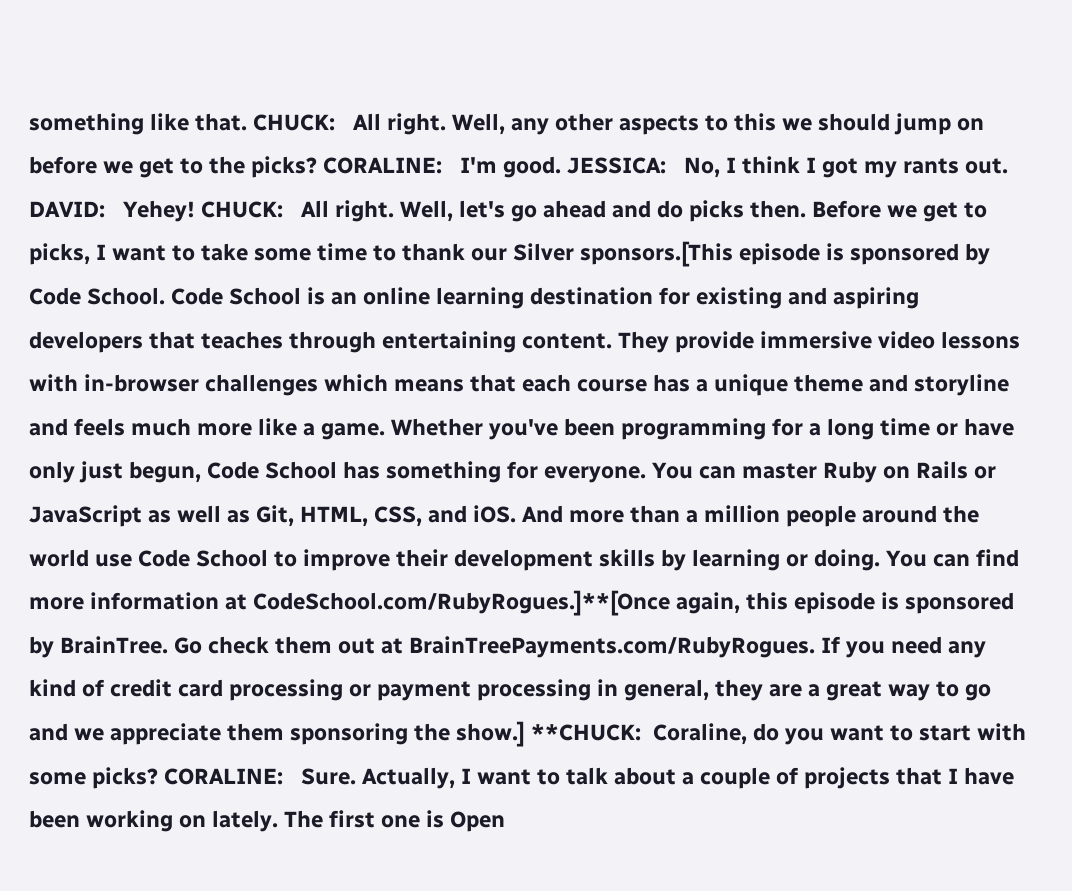something like that. CHUCK:   All right. Well, any other aspects to this we should jump on before we get to the picks? CORALINE:   I'm good. JESSICA:   No, I think I got my rants out. DAVID:   Yehey! CHUCK:   All right. Well, let's go ahead and do picks then. Before we get to picks, I want to take some time to thank our Silver sponsors.[This episode is sponsored by Code School. Code School is an online learning destination for existing and aspiring developers that teaches through entertaining content. They provide immersive video lessons with in-browser challenges which means that each course has a unique theme and storyline and feels much more like a game. Whether you've been programming for a long time or have only just begun, Code School has something for everyone. You can master Ruby on Rails or JavaScript as well as Git, HTML, CSS, and iOS. And more than a million people around the world use Code School to improve their development skills by learning or doing. You can find more information at CodeSchool.com/RubyRogues.]**[Once again, this episode is sponsored by BrainTree. Go check them out at BrainTreePayments.com/RubyRogues. If you need any kind of credit card processing or payment processing in general, they are a great way to go and we appreciate them sponsoring the show.] **CHUCK:  Coraline, do you want to start with some picks? CORALINE:   Sure. Actually, I want to talk about a couple of projects that I have been working on lately. The first one is Open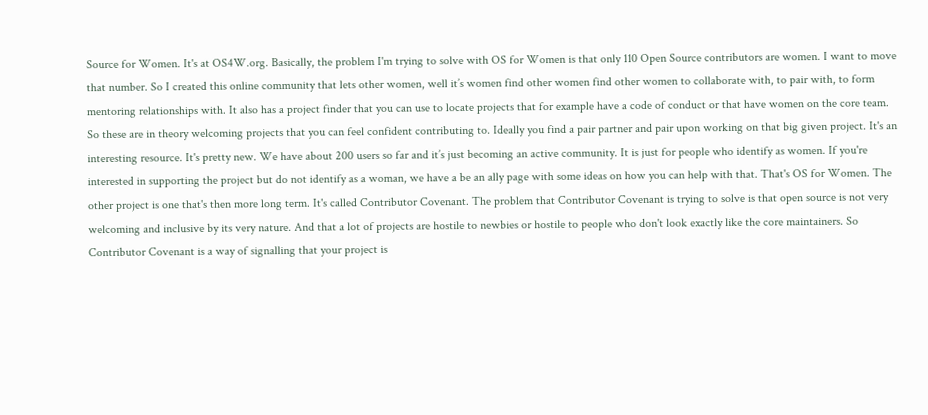Source for Women. It's at OS4W.org. Basically, the problem I'm trying to solve with OS for Women is that only 110 Open Source contributors are women. I want to move that number. So I created this online community that lets other women, well it’s women find other women find other women to collaborate with, to pair with, to form mentoring relationships with. It also has a project finder that you can use to locate projects that for example have a code of conduct or that have women on the core team. So these are in theory welcoming projects that you can feel confident contributing to. Ideally you find a pair partner and pair upon working on that big given project. It's an interesting resource. It's pretty new. We have about 200 users so far and it’s just becoming an active community. It is just for people who identify as women. If you're interested in supporting the project but do not identify as a woman, we have a be an ally page with some ideas on how you can help with that. That's OS for Women. The other project is one that's then more long term. It's called Contributor Covenant. The problem that Contributor Covenant is trying to solve is that open source is not very welcoming and inclusive by its very nature. And that a lot of projects are hostile to newbies or hostile to people who don't look exactly like the core maintainers. So Contributor Covenant is a way of signalling that your project is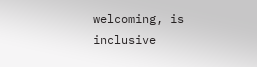welcoming, is inclusive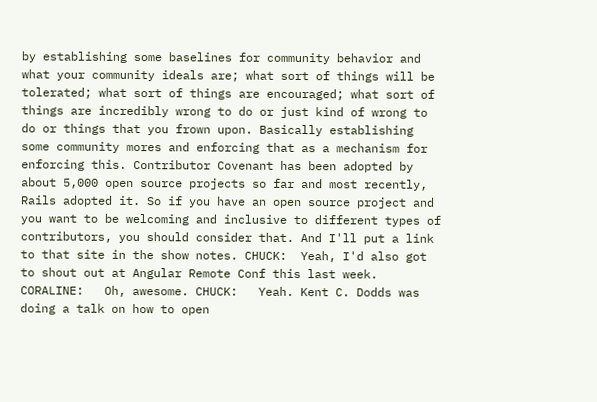by establishing some baselines for community behavior and what your community ideals are; what sort of things will be tolerated; what sort of things are encouraged; what sort of things are incredibly wrong to do or just kind of wrong to do or things that you frown upon. Basically establishing some community mores and enforcing that as a mechanism for enforcing this. Contributor Covenant has been adopted by about 5,000 open source projects so far and most recently, Rails adopted it. So if you have an open source project and you want to be welcoming and inclusive to different types of contributors, you should consider that. And I'll put a link to that site in the show notes. CHUCK:  Yeah, I'd also got to shout out at Angular Remote Conf this last week. CORALINE:   Oh, awesome. CHUCK:   Yeah. Kent C. Dodds was doing a talk on how to open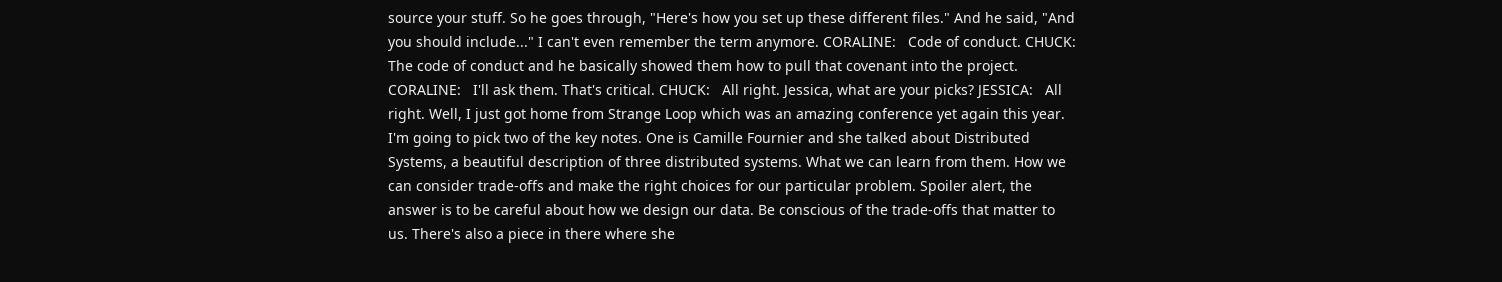source your stuff. So he goes through, "Here's how you set up these different files." And he said, "And you should include..." I can't even remember the term anymore. CORALINE:   Code of conduct. CHUCK:   The code of conduct and he basically showed them how to pull that covenant into the project. CORALINE:   I'll ask them. That's critical. CHUCK:   All right. Jessica, what are your picks? JESSICA:   All right. Well, I just got home from Strange Loop which was an amazing conference yet again this year. I'm going to pick two of the key notes. One is Camille Fournier and she talked about Distributed Systems, a beautiful description of three distributed systems. What we can learn from them. How we can consider trade-offs and make the right choices for our particular problem. Spoiler alert, the answer is to be careful about how we design our data. Be conscious of the trade-offs that matter to us. There's also a piece in there where she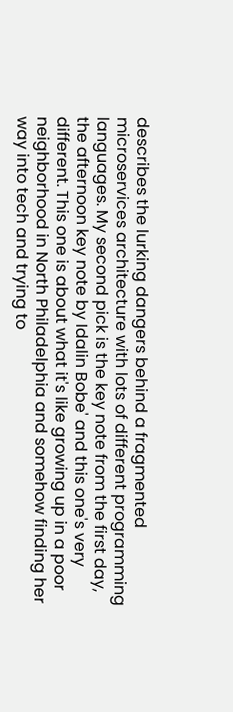describes the lurking dangers behind a fragmented microservices architecture with lots of different programming languages. My second pick is the key note from the first day, the afternoon key note by Idalin Bobe' and this one's very different. This one is about what it's like growing up in a poor neighborhood in North Philadelphia and somehow finding her way into tech and trying to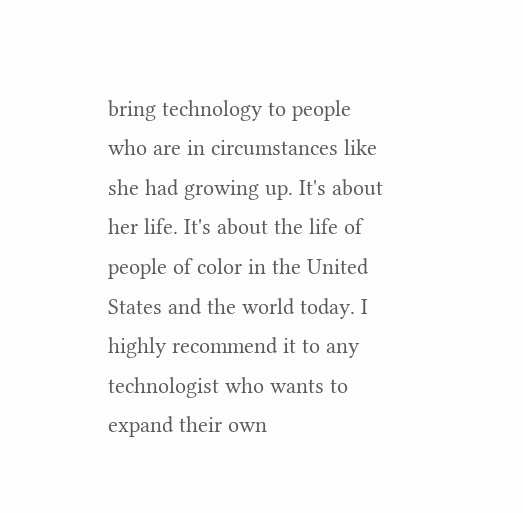bring technology to people who are in circumstances like she had growing up. It's about her life. It's about the life of people of color in the United States and the world today. I highly recommend it to any technologist who wants to expand their own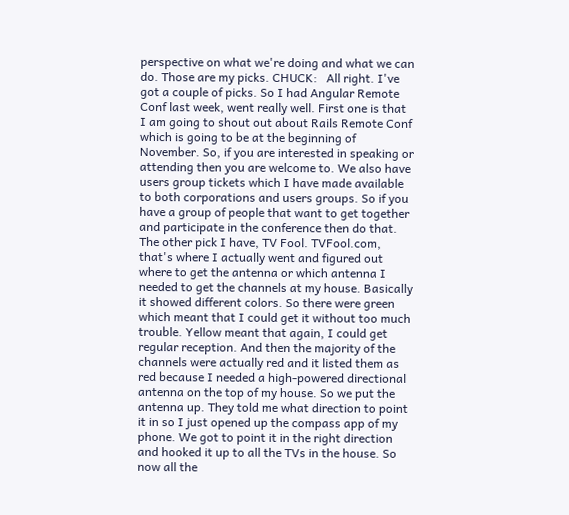perspective on what we're doing and what we can do. Those are my picks. CHUCK:   All right. I've got a couple of picks. So I had Angular Remote Conf last week, went really well. First one is that I am going to shout out about Rails Remote Conf which is going to be at the beginning of November. So, if you are interested in speaking or attending then you are welcome to. We also have users group tickets which I have made available to both corporations and users groups. So if you have a group of people that want to get together and participate in the conference then do that. The other pick I have, TV Fool. TVFool.com, that's where I actually went and figured out where to get the antenna or which antenna I needed to get the channels at my house. Basically it showed different colors. So there were green which meant that I could get it without too much trouble. Yellow meant that again, I could get regular reception. And then the majority of the channels were actually red and it listed them as red because I needed a high-powered directional antenna on the top of my house. So we put the antenna up. They told me what direction to point it in so I just opened up the compass app of my phone. We got to point it in the right direction and hooked it up to all the TVs in the house. So now all the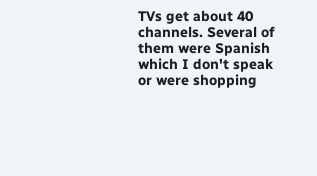TVs get about 40 channels. Several of them were Spanish which I don't speak or were shopping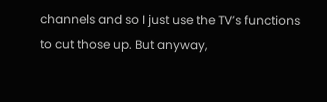channels and so I just use the TV’s functions to cut those up. But anyway,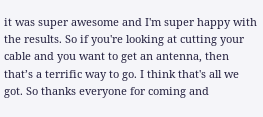it was super awesome and I'm super happy with the results. So if you're looking at cutting your cable and you want to get an antenna, then that’s a terrific way to go. I think that's all we got. So thanks everyone for coming and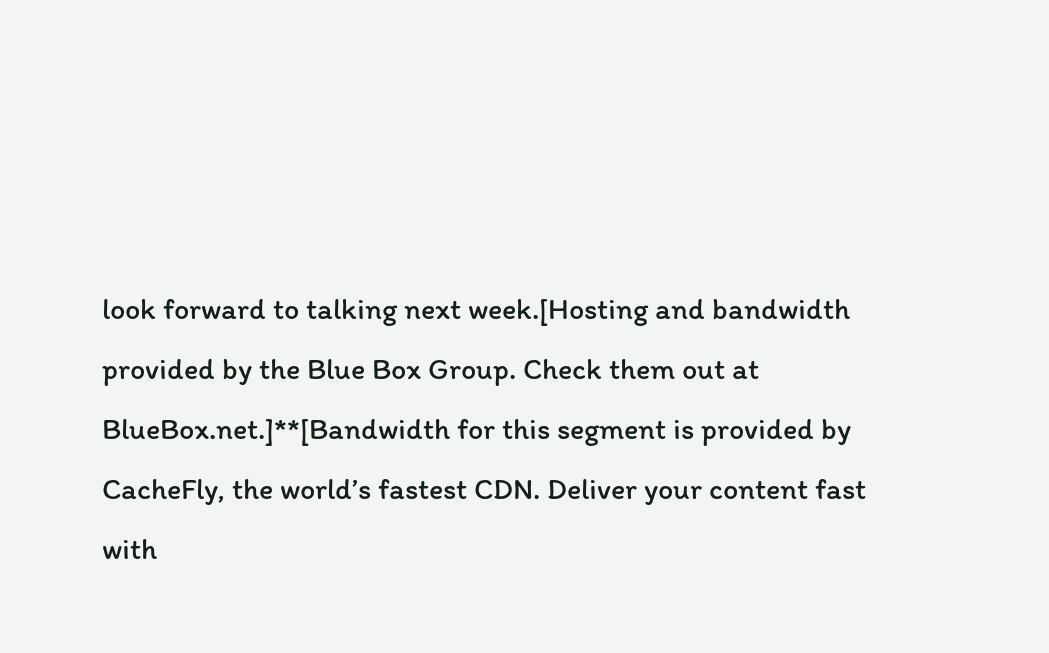look forward to talking next week.[Hosting and bandwidth provided by the Blue Box Group. Check them out at BlueBox.net.]**[Bandwidth for this segment is provided by CacheFly, the world’s fastest CDN. Deliver your content fast with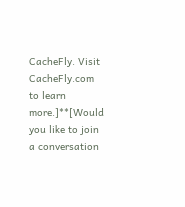CacheFly. Visit CacheFly.com to learn more.]**[Would you like to join a conversation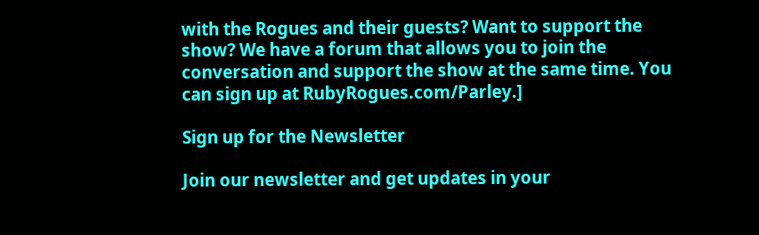with the Rogues and their guests? Want to support the show? We have a forum that allows you to join the conversation and support the show at the same time. You can sign up at RubyRogues.com/Parley.]

Sign up for the Newsletter

Join our newsletter and get updates in your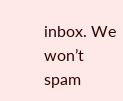inbox. We won’t spam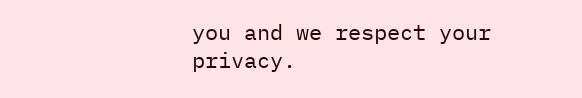you and we respect your privacy.